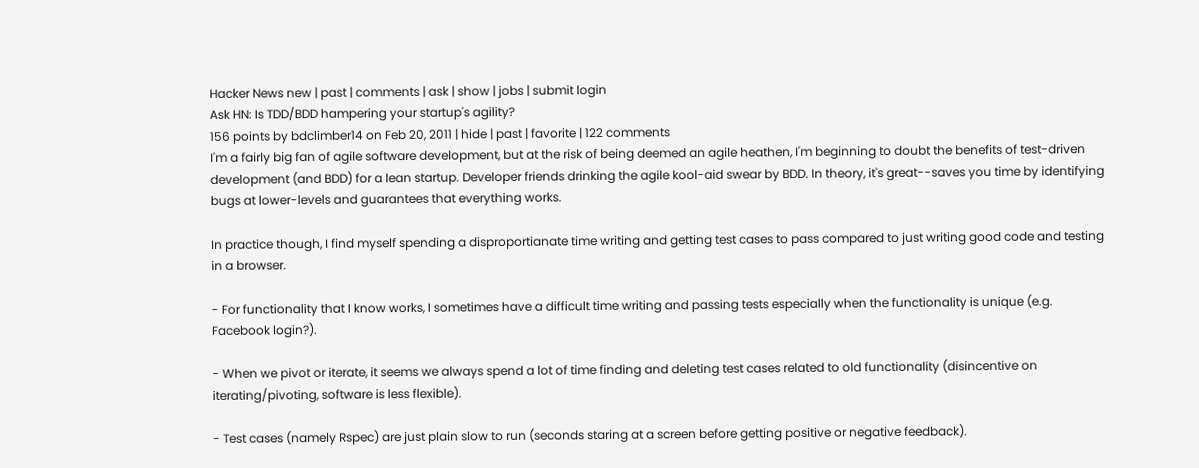Hacker News new | past | comments | ask | show | jobs | submit login
Ask HN: Is TDD/BDD hampering your startup's agility?
156 points by bdclimber14 on Feb 20, 2011 | hide | past | favorite | 122 comments
I'm a fairly big fan of agile software development, but at the risk of being deemed an agile heathen, I'm beginning to doubt the benefits of test-driven development (and BDD) for a lean startup. Developer friends drinking the agile kool-aid swear by BDD. In theory, it's great--saves you time by identifying bugs at lower-levels and guarantees that everything works.

In practice though, I find myself spending a disproportianate time writing and getting test cases to pass compared to just writing good code and testing in a browser.

- For functionality that I know works, I sometimes have a difficult time writing and passing tests especially when the functionality is unique (e.g. Facebook login?).

- When we pivot or iterate, it seems we always spend a lot of time finding and deleting test cases related to old functionality (disincentive on iterating/pivoting, software is less flexible).

- Test cases (namely Rspec) are just plain slow to run (seconds staring at a screen before getting positive or negative feedback).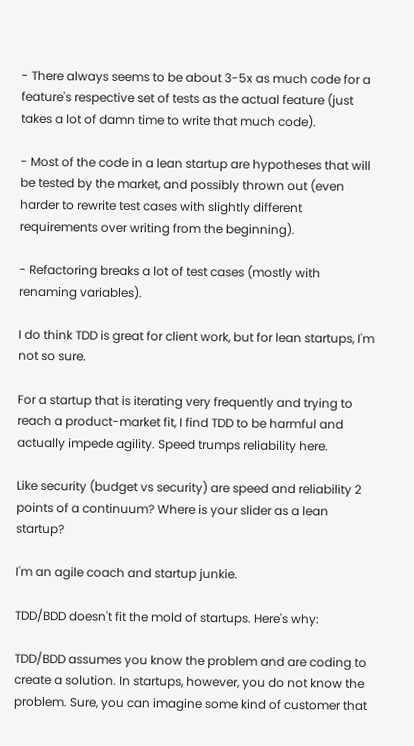- There always seems to be about 3-5x as much code for a feature's respective set of tests as the actual feature (just takes a lot of damn time to write that much code).

- Most of the code in a lean startup are hypotheses that will be tested by the market, and possibly thrown out (even harder to rewrite test cases with slightly different requirements over writing from the beginning).

- Refactoring breaks a lot of test cases (mostly with renaming variables).

I do think TDD is great for client work, but for lean startups, I'm not so sure.

For a startup that is iterating very frequently and trying to reach a product-market fit, I find TDD to be harmful and actually impede agility. Speed trumps reliability here.

Like security (budget vs security) are speed and reliability 2 points of a continuum? Where is your slider as a lean startup?

I'm an agile coach and startup junkie.

TDD/BDD doesn't fit the mold of startups. Here's why:

TDD/BDD assumes you know the problem and are coding to create a solution. In startups, however, you do not know the problem. Sure, you can imagine some kind of customer that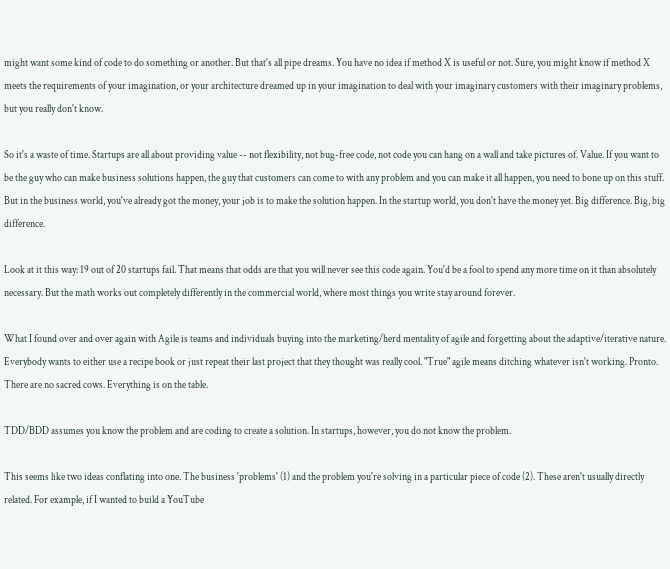might want some kind of code to do something or another. But that's all pipe dreams. You have no idea if method X is useful or not. Sure, you might know if method X meets the requirements of your imagination, or your architecture dreamed up in your imagination to deal with your imaginary customers with their imaginary problems, but you really don't know.

So it's a waste of time. Startups are all about providing value -- not flexibility, not bug-free code, not code you can hang on a wall and take pictures of. Value. If you want to be the guy who can make business solutions happen, the guy that customers can come to with any problem and you can make it all happen, you need to bone up on this stuff. But in the business world, you've already got the money, your job is to make the solution happen. In the startup world, you don't have the money yet. Big difference. Big, big difference.

Look at it this way: 19 out of 20 startups fail. That means that odds are that you will never see this code again. You'd be a fool to spend any more time on it than absolutely necessary. But the math works out completely differently in the commercial world, where most things you write stay around forever.

What I found over and over again with Agile is teams and individuals buying into the marketing/herd mentality of agile and forgetting about the adaptive/iterative nature. Everybody wants to either use a recipe book or just repeat their last project that they thought was really cool. "True" agile means ditching whatever isn't working. Pronto. There are no sacred cows. Everything is on the table.

TDD/BDD assumes you know the problem and are coding to create a solution. In startups, however, you do not know the problem.

This seems like two ideas conflating into one. The business 'problems' (1) and the problem you're solving in a particular piece of code (2). These aren't usually directly related. For example, if I wanted to build a YouTube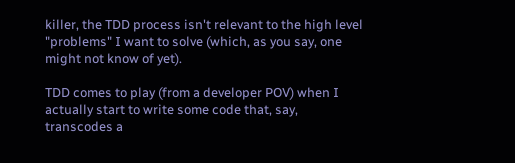killer, the TDD process isn't relevant to the high level "problems" I want to solve (which, as you say, one might not know of yet).

TDD comes to play (from a developer POV) when I actually start to write some code that, say, transcodes a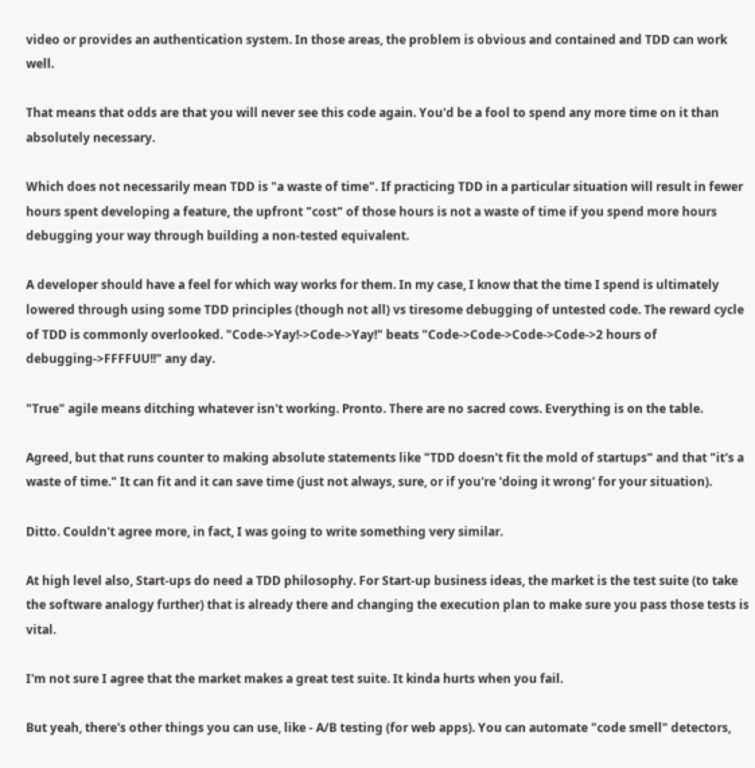video or provides an authentication system. In those areas, the problem is obvious and contained and TDD can work well.

That means that odds are that you will never see this code again. You'd be a fool to spend any more time on it than absolutely necessary.

Which does not necessarily mean TDD is "a waste of time". If practicing TDD in a particular situation will result in fewer hours spent developing a feature, the upfront "cost" of those hours is not a waste of time if you spend more hours debugging your way through building a non-tested equivalent.

A developer should have a feel for which way works for them. In my case, I know that the time I spend is ultimately lowered through using some TDD principles (though not all) vs tiresome debugging of untested code. The reward cycle of TDD is commonly overlooked. "Code->Yay!->Code->Yay!" beats "Code->Code->Code->Code->2 hours of debugging->FFFFUU!!" any day.

"True" agile means ditching whatever isn't working. Pronto. There are no sacred cows. Everything is on the table.

Agreed, but that runs counter to making absolute statements like "TDD doesn't fit the mold of startups" and that "it's a waste of time." It can fit and it can save time (just not always, sure, or if you're 'doing it wrong' for your situation).

Ditto. Couldn't agree more, in fact, I was going to write something very similar.

At high level also, Start-ups do need a TDD philosophy. For Start-up business ideas, the market is the test suite (to take the software analogy further) that is already there and changing the execution plan to make sure you pass those tests is vital.

I'm not sure I agree that the market makes a great test suite. It kinda hurts when you fail.

But yeah, there's other things you can use, like - A/B testing (for web apps). You can automate "code smell" detectors,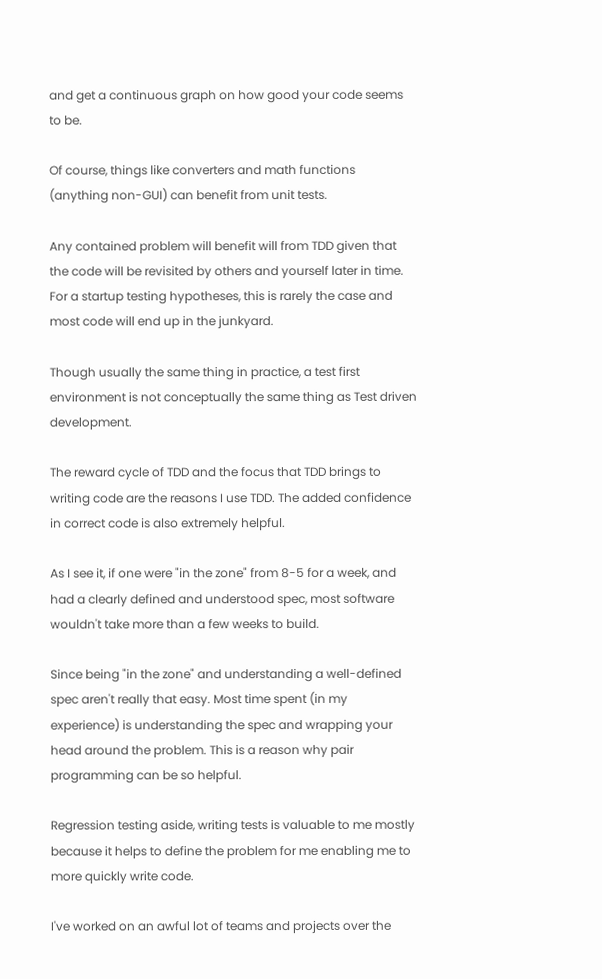and get a continuous graph on how good your code seems to be.

Of course, things like converters and math functions (anything non-GUI) can benefit from unit tests.

Any contained problem will benefit will from TDD given that the code will be revisited by others and yourself later in time. For a startup testing hypotheses, this is rarely the case and most code will end up in the junkyard.

Though usually the same thing in practice, a test first environment is not conceptually the same thing as Test driven development.

The reward cycle of TDD and the focus that TDD brings to writing code are the reasons I use TDD. The added confidence in correct code is also extremely helpful.

As I see it, if one were "in the zone" from 8-5 for a week, and had a clearly defined and understood spec, most software wouldn't take more than a few weeks to build.

Since being "in the zone" and understanding a well-defined spec aren't really that easy. Most time spent (in my experience) is understanding the spec and wrapping your head around the problem. This is a reason why pair programming can be so helpful.

Regression testing aside, writing tests is valuable to me mostly because it helps to define the problem for me enabling me to more quickly write code.

I've worked on an awful lot of teams and projects over the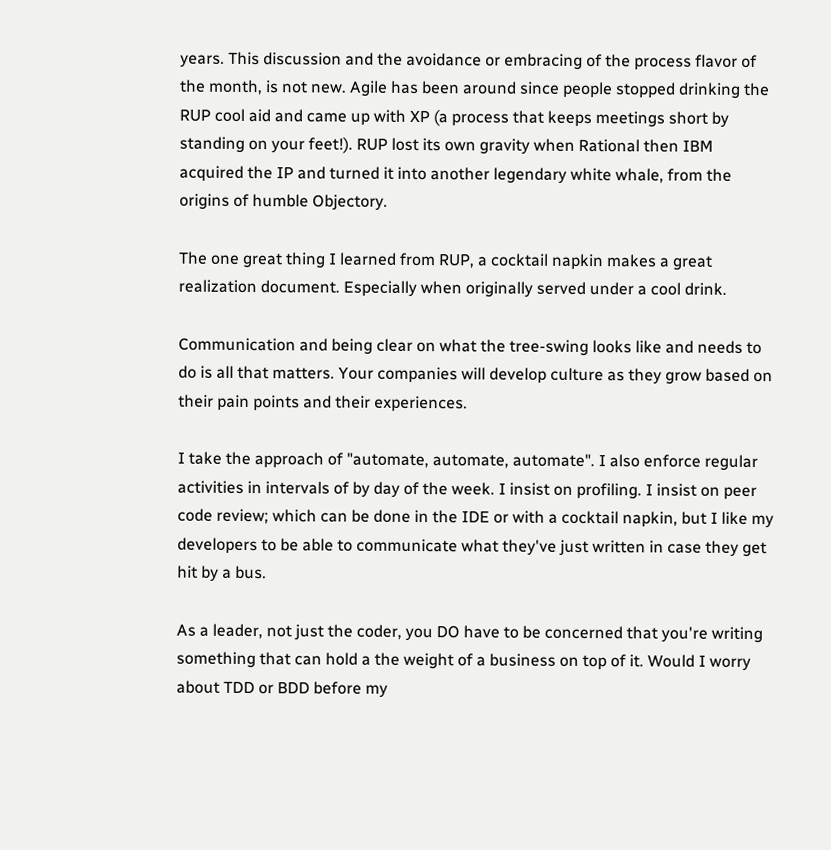years. This discussion and the avoidance or embracing of the process flavor of the month, is not new. Agile has been around since people stopped drinking the RUP cool aid and came up with XP (a process that keeps meetings short by standing on your feet!). RUP lost its own gravity when Rational then IBM acquired the IP and turned it into another legendary white whale, from the origins of humble Objectory.

The one great thing I learned from RUP, a cocktail napkin makes a great realization document. Especially when originally served under a cool drink.

Communication and being clear on what the tree-swing looks like and needs to do is all that matters. Your companies will develop culture as they grow based on their pain points and their experiences.

I take the approach of "automate, automate, automate". I also enforce regular activities in intervals of by day of the week. I insist on profiling. I insist on peer code review; which can be done in the IDE or with a cocktail napkin, but I like my developers to be able to communicate what they've just written in case they get hit by a bus.

As a leader, not just the coder, you DO have to be concerned that you're writing something that can hold a the weight of a business on top of it. Would I worry about TDD or BDD before my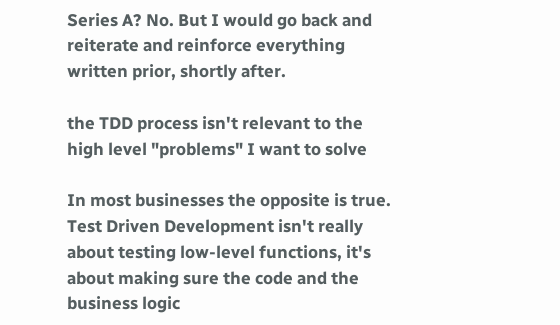Series A? No. But I would go back and reiterate and reinforce everything written prior, shortly after.

the TDD process isn't relevant to the high level "problems" I want to solve

In most businesses the opposite is true. Test Driven Development isn't really about testing low-level functions, it's about making sure the code and the business logic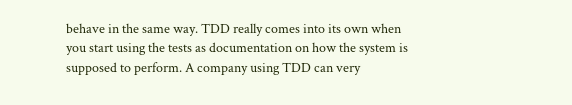behave in the same way. TDD really comes into its own when you start using the tests as documentation on how the system is supposed to perform. A company using TDD can very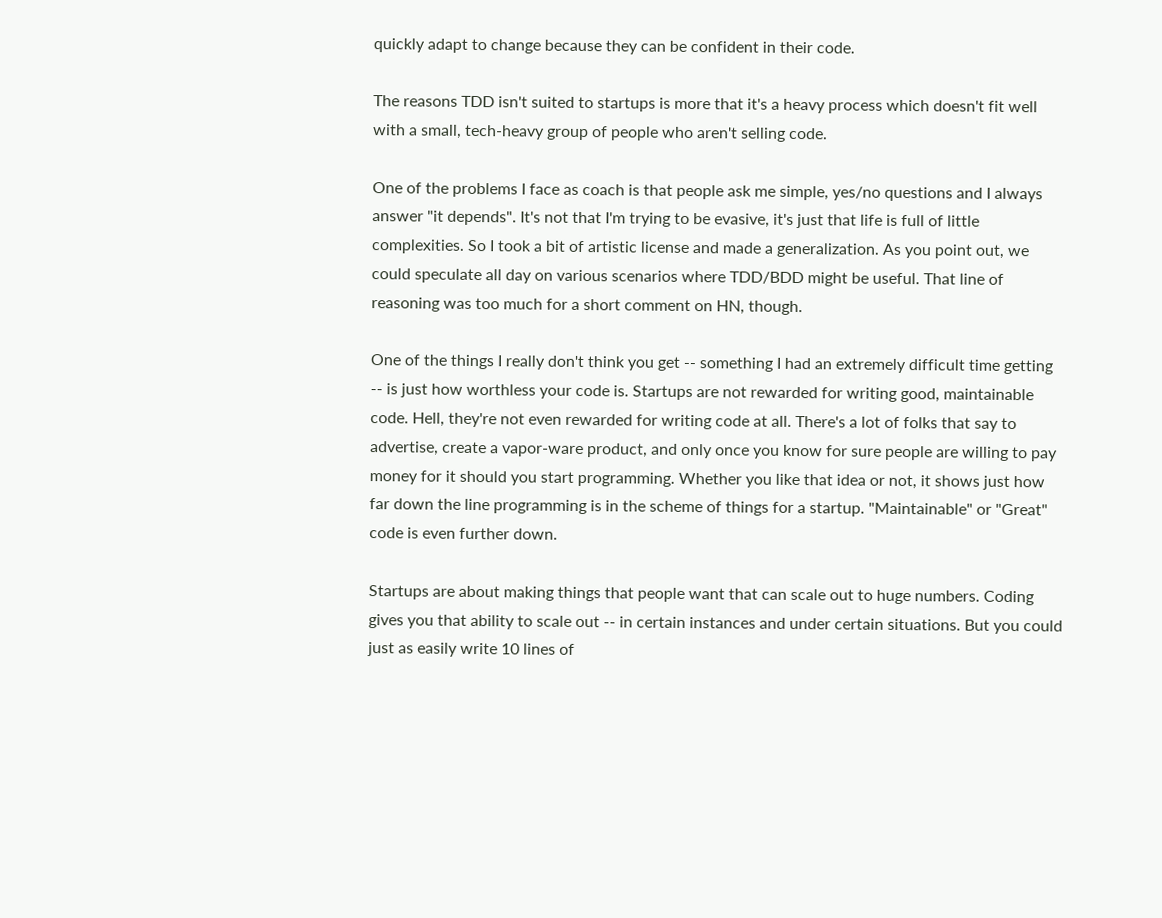quickly adapt to change because they can be confident in their code.

The reasons TDD isn't suited to startups is more that it's a heavy process which doesn't fit well with a small, tech-heavy group of people who aren't selling code.

One of the problems I face as coach is that people ask me simple, yes/no questions and I always answer "it depends". It's not that I'm trying to be evasive, it's just that life is full of little complexities. So I took a bit of artistic license and made a generalization. As you point out, we could speculate all day on various scenarios where TDD/BDD might be useful. That line of reasoning was too much for a short comment on HN, though.

One of the things I really don't think you get -- something I had an extremely difficult time getting -- is just how worthless your code is. Startups are not rewarded for writing good, maintainable code. Hell, they're not even rewarded for writing code at all. There's a lot of folks that say to advertise, create a vapor-ware product, and only once you know for sure people are willing to pay money for it should you start programming. Whether you like that idea or not, it shows just how far down the line programming is in the scheme of things for a startup. "Maintainable" or "Great" code is even further down.

Startups are about making things that people want that can scale out to huge numbers. Coding gives you that ability to scale out -- in certain instances and under certain situations. But you could just as easily write 10 lines of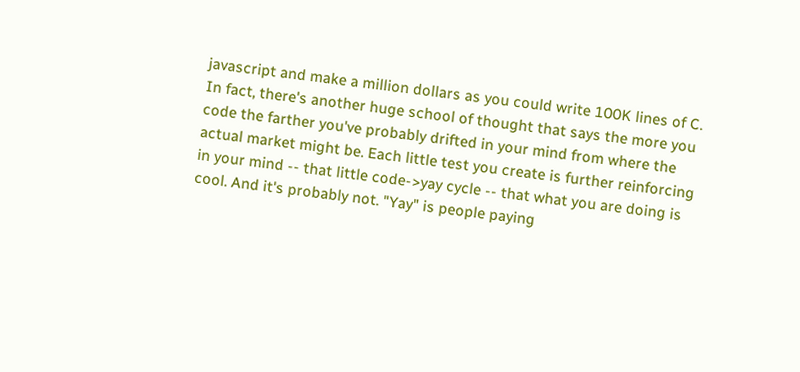javascript and make a million dollars as you could write 100K lines of C. In fact, there's another huge school of thought that says the more you code the farther you've probably drifted in your mind from where the actual market might be. Each little test you create is further reinforcing in your mind -- that little code->yay cycle -- that what you are doing is cool. And it's probably not. "Yay" is people paying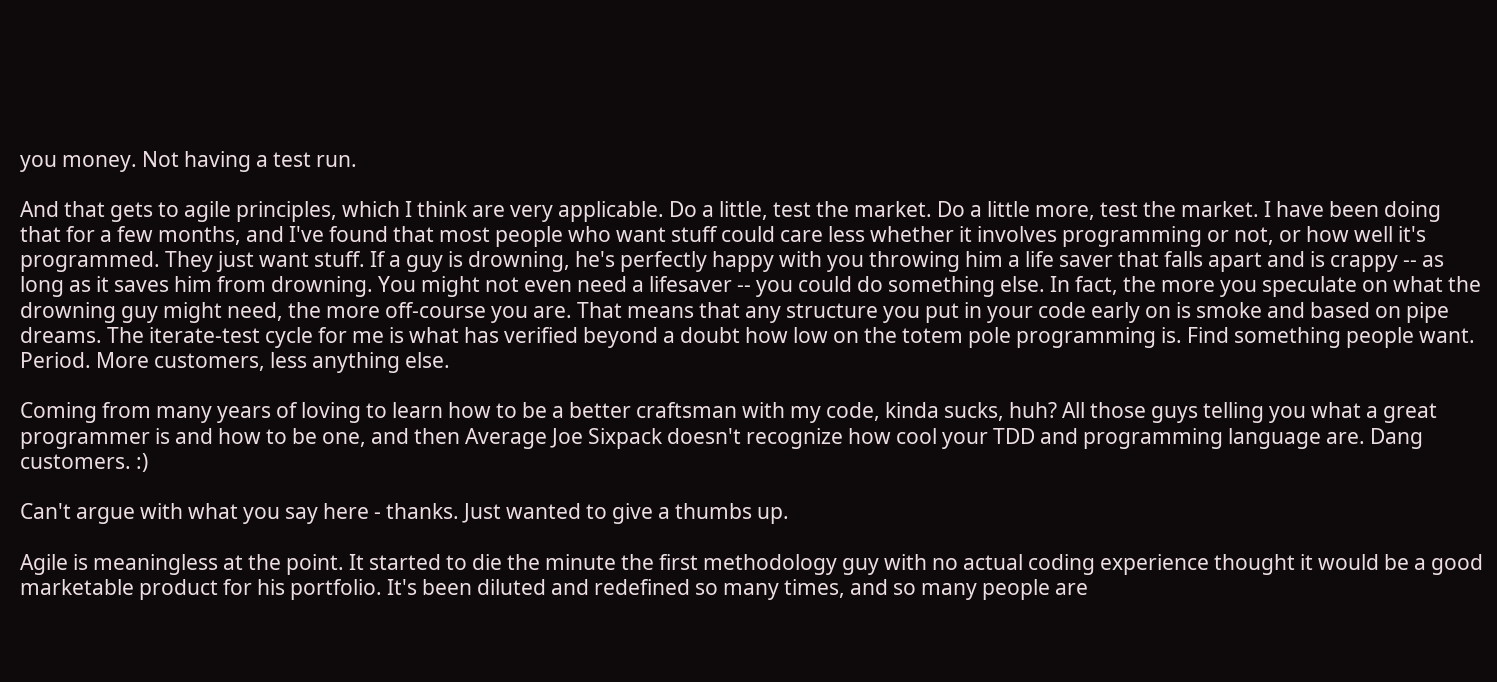you money. Not having a test run.

And that gets to agile principles, which I think are very applicable. Do a little, test the market. Do a little more, test the market. I have been doing that for a few months, and I've found that most people who want stuff could care less whether it involves programming or not, or how well it's programmed. They just want stuff. If a guy is drowning, he's perfectly happy with you throwing him a life saver that falls apart and is crappy -- as long as it saves him from drowning. You might not even need a lifesaver -- you could do something else. In fact, the more you speculate on what the drowning guy might need, the more off-course you are. That means that any structure you put in your code early on is smoke and based on pipe dreams. The iterate-test cycle for me is what has verified beyond a doubt how low on the totem pole programming is. Find something people want. Period. More customers, less anything else.

Coming from many years of loving to learn how to be a better craftsman with my code, kinda sucks, huh? All those guys telling you what a great programmer is and how to be one, and then Average Joe Sixpack doesn't recognize how cool your TDD and programming language are. Dang customers. :)

Can't argue with what you say here - thanks. Just wanted to give a thumbs up.

Agile is meaningless at the point. It started to die the minute the first methodology guy with no actual coding experience thought it would be a good marketable product for his portfolio. It's been diluted and redefined so many times, and so many people are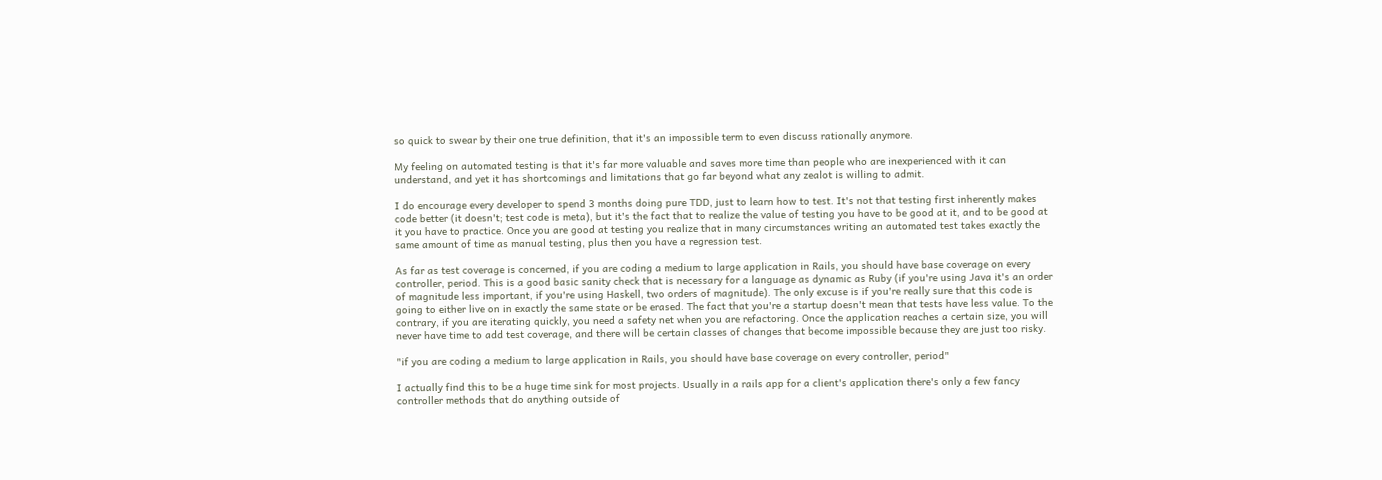so quick to swear by their one true definition, that it's an impossible term to even discuss rationally anymore.

My feeling on automated testing is that it's far more valuable and saves more time than people who are inexperienced with it can understand, and yet it has shortcomings and limitations that go far beyond what any zealot is willing to admit.

I do encourage every developer to spend 3 months doing pure TDD, just to learn how to test. It's not that testing first inherently makes code better (it doesn't; test code is meta), but it's the fact that to realize the value of testing you have to be good at it, and to be good at it you have to practice. Once you are good at testing you realize that in many circumstances writing an automated test takes exactly the same amount of time as manual testing, plus then you have a regression test.

As far as test coverage is concerned, if you are coding a medium to large application in Rails, you should have base coverage on every controller, period. This is a good basic sanity check that is necessary for a language as dynamic as Ruby (if you're using Java it's an order of magnitude less important, if you're using Haskell, two orders of magnitude). The only excuse is if you're really sure that this code is going to either live on in exactly the same state or be erased. The fact that you're a startup doesn't mean that tests have less value. To the contrary, if you are iterating quickly, you need a safety net when you are refactoring. Once the application reaches a certain size, you will never have time to add test coverage, and there will be certain classes of changes that become impossible because they are just too risky.

"if you are coding a medium to large application in Rails, you should have base coverage on every controller, period"

I actually find this to be a huge time sink for most projects. Usually in a rails app for a client's application there's only a few fancy controller methods that do anything outside of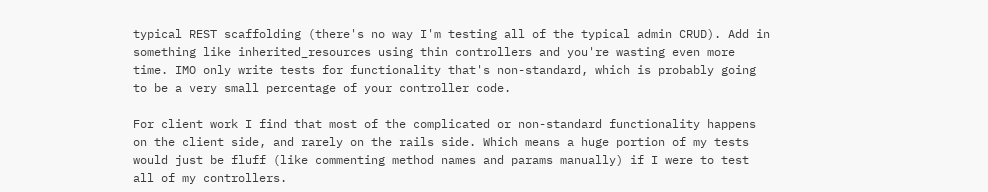typical REST scaffolding (there's no way I'm testing all of the typical admin CRUD). Add in something like inherited_resources using thin controllers and you're wasting even more time. IMO only write tests for functionality that's non-standard, which is probably going to be a very small percentage of your controller code.

For client work I find that most of the complicated or non-standard functionality happens on the client side, and rarely on the rails side. Which means a huge portion of my tests would just be fluff (like commenting method names and params manually) if I were to test all of my controllers.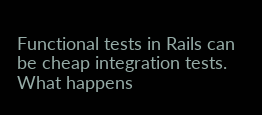Functional tests in Rails can be cheap integration tests. What happens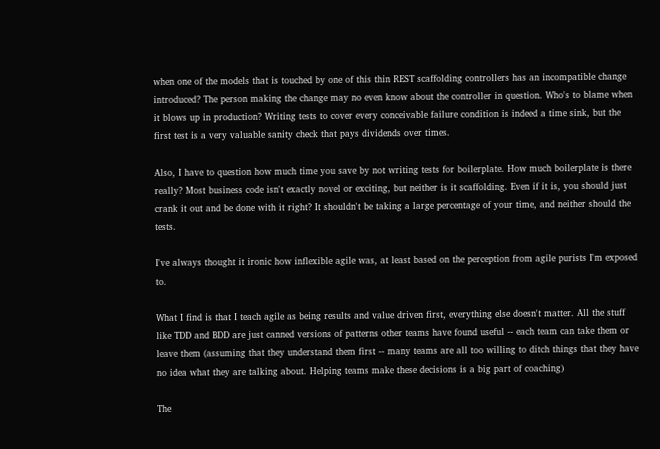when one of the models that is touched by one of this thin REST scaffolding controllers has an incompatible change introduced? The person making the change may no even know about the controller in question. Who's to blame when it blows up in production? Writing tests to cover every conceivable failure condition is indeed a time sink, but the first test is a very valuable sanity check that pays dividends over times.

Also, I have to question how much time you save by not writing tests for boilerplate. How much boilerplate is there really? Most business code isn't exactly novel or exciting, but neither is it scaffolding. Even if it is, you should just crank it out and be done with it right? It shouldn't be taking a large percentage of your time, and neither should the tests.

I've always thought it ironic how inflexible agile was, at least based on the perception from agile purists I'm exposed to.

What I find is that I teach agile as being results and value driven first, everything else doesn't matter. All the stuff like TDD and BDD are just canned versions of patterns other teams have found useful -- each team can take them or leave them (assuming that they understand them first -- many teams are all too willing to ditch things that they have no idea what they are talking about. Helping teams make these decisions is a big part of coaching)

The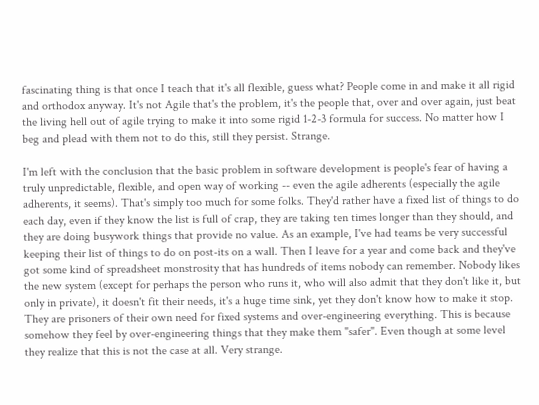fascinating thing is that once I teach that it's all flexible, guess what? People come in and make it all rigid and orthodox anyway. It's not Agile that's the problem, it's the people that, over and over again, just beat the living hell out of agile trying to make it into some rigid 1-2-3 formula for success. No matter how I beg and plead with them not to do this, still they persist. Strange.

I'm left with the conclusion that the basic problem in software development is people's fear of having a truly unpredictable, flexible, and open way of working -- even the agile adherents (especially the agile adherents, it seems). That's simply too much for some folks. They'd rather have a fixed list of things to do each day, even if they know the list is full of crap, they are taking ten times longer than they should, and they are doing busywork things that provide no value. As an example, I've had teams be very successful keeping their list of things to do on post-its on a wall. Then I leave for a year and come back and they've got some kind of spreadsheet monstrosity that has hundreds of items nobody can remember. Nobody likes the new system (except for perhaps the person who runs it, who will also admit that they don't like it, but only in private), it doesn't fit their needs, it's a huge time sink, yet they don't know how to make it stop. They are prisoners of their own need for fixed systems and over-engineering everything. This is because somehow they feel by over-engineering things that they make them "safer". Even though at some level they realize that this is not the case at all. Very strange.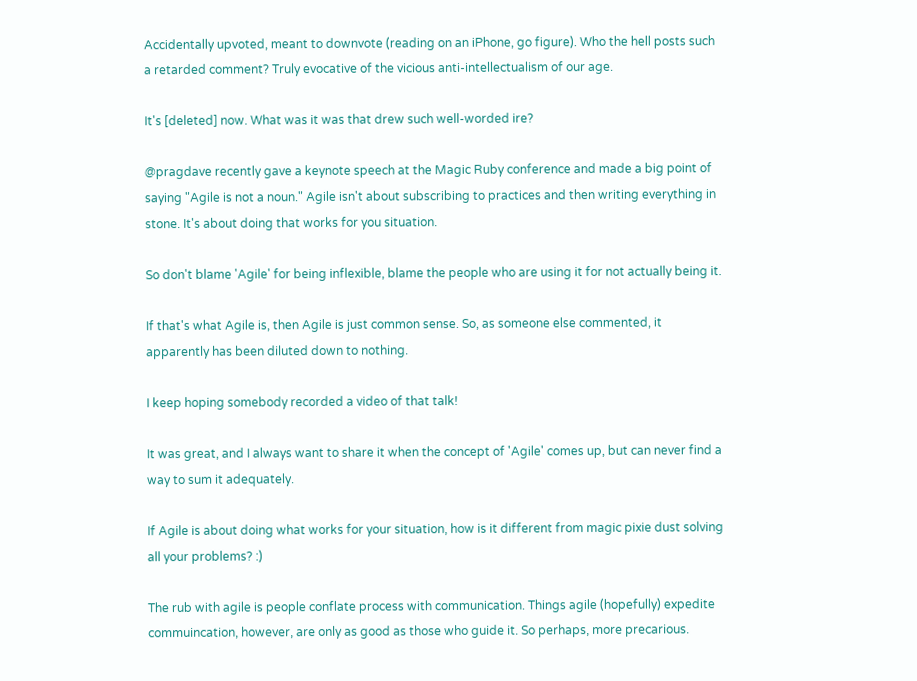Accidentally upvoted, meant to downvote (reading on an iPhone, go figure). Who the hell posts such a retarded comment? Truly evocative of the vicious anti-intellectualism of our age.

It's [deleted] now. What was it was that drew such well-worded ire?

@pragdave recently gave a keynote speech at the Magic Ruby conference and made a big point of saying "Agile is not a noun." Agile isn't about subscribing to practices and then writing everything in stone. It's about doing that works for you situation.

So don't blame 'Agile' for being inflexible, blame the people who are using it for not actually being it.

If that's what Agile is, then Agile is just common sense. So, as someone else commented, it apparently has been diluted down to nothing.

I keep hoping somebody recorded a video of that talk!

It was great, and I always want to share it when the concept of 'Agile' comes up, but can never find a way to sum it adequately.

If Agile is about doing what works for your situation, how is it different from magic pixie dust solving all your problems? :)

The rub with agile is people conflate process with communication. Things agile (hopefully) expedite commuincation, however, are only as good as those who guide it. So perhaps, more precarious.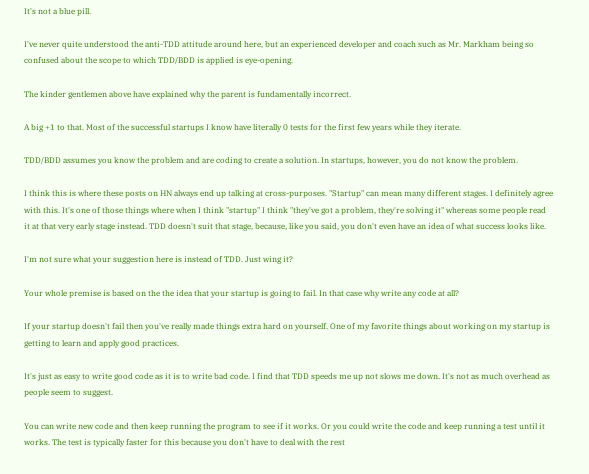It's not a blue pill.

I've never quite understood the anti-TDD attitude around here, but an experienced developer and coach such as Mr. Markham being so confused about the scope to which TDD/BDD is applied is eye-opening.

The kinder gentlemen above have explained why the parent is fundamentally incorrect.

A big +1 to that. Most of the successful startups I know have literally 0 tests for the first few years while they iterate.

TDD/BDD assumes you know the problem and are coding to create a solution. In startups, however, you do not know the problem.

I think this is where these posts on HN always end up talking at cross-purposes. "Startup" can mean many different stages. I definitely agree with this. It's one of those things where when I think "startup" I think "they've got a problem, they're solving it" whereas some people read it at that very early stage instead. TDD doesn't suit that stage, because, like you said, you don't even have an idea of what success looks like.

I'm not sure what your suggestion here is instead of TDD. Just wing it?

Your whole premise is based on the the idea that your startup is going to fail. In that case why write any code at all?

If your startup doesn't fail then you've really made things extra hard on yourself. One of my favorite things about working on my startup is getting to learn and apply good practices.

It's just as easy to write good code as it is to write bad code. I find that TDD speeds me up not slows me down. It's not as much overhead as people seem to suggest.

You can write new code and then keep running the program to see if it works. Or you could write the code and keep running a test until it works. The test is typically faster for this because you don't have to deal with the rest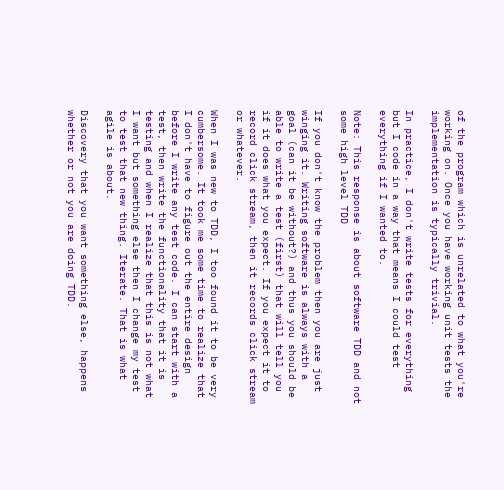of the program which is unrelated to what you're working on. Once you have working unit tests the implementation is typically trivial.

In practice, I don't write tests for everything but I code in a way that means I could test everything if I wanted to.

Note: This response is about software TDD and not some high level TDD

If you don't know the problem then you are just winging it. Writing software is always with a goal (can it be without?) and thus you should be able to write a test (first) that will tell you if it does what you expect. If you expect it to record click stream, then it records click stream or whatever.

When I was new to TDD, I too found it to be very cumbersome. It took me some time to realize that I don't have to figure out the entire design before I write any test code. I can start with a test, then write the functionality that it is testing and when I realize that this is not what I want but something else then I change my test to test that new thing. Iterate. That is what agile is about.

Discovery that you want something else, happens whether or not you are doing TDD.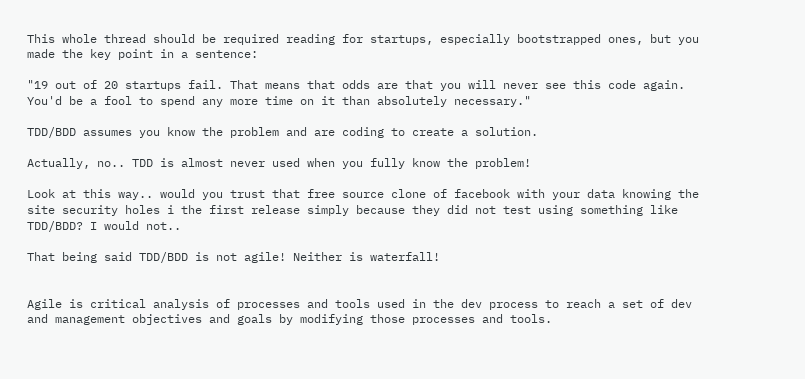This whole thread should be required reading for startups, especially bootstrapped ones, but you made the key point in a sentence:

"19 out of 20 startups fail. That means that odds are that you will never see this code again. You'd be a fool to spend any more time on it than absolutely necessary."

TDD/BDD assumes you know the problem and are coding to create a solution.

Actually, no.. TDD is almost never used when you fully know the problem!

Look at this way.. would you trust that free source clone of facebook with your data knowing the site security holes i the first release simply because they did not test using something like TDD/BDD? I would not..

That being said TDD/BDD is not agile! Neither is waterfall!


Agile is critical analysis of processes and tools used in the dev process to reach a set of dev and management objectives and goals by modifying those processes and tools.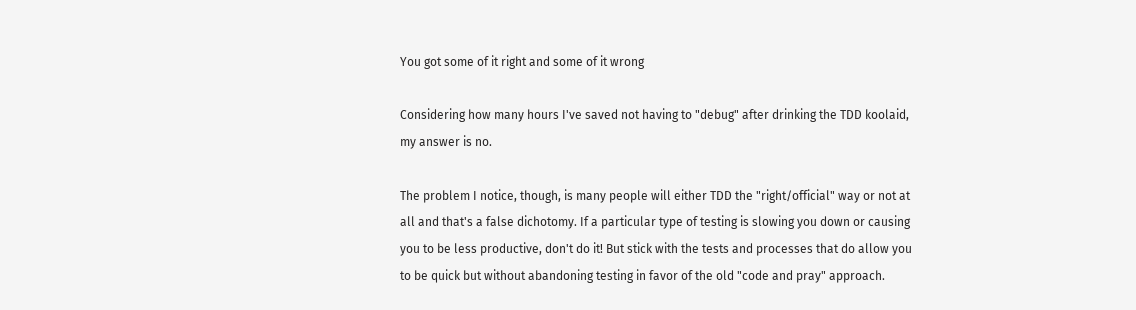You got some of it right and some of it wrong

Considering how many hours I've saved not having to "debug" after drinking the TDD koolaid, my answer is no.

The problem I notice, though, is many people will either TDD the "right/official" way or not at all and that's a false dichotomy. If a particular type of testing is slowing you down or causing you to be less productive, don't do it! But stick with the tests and processes that do allow you to be quick but without abandoning testing in favor of the old "code and pray" approach.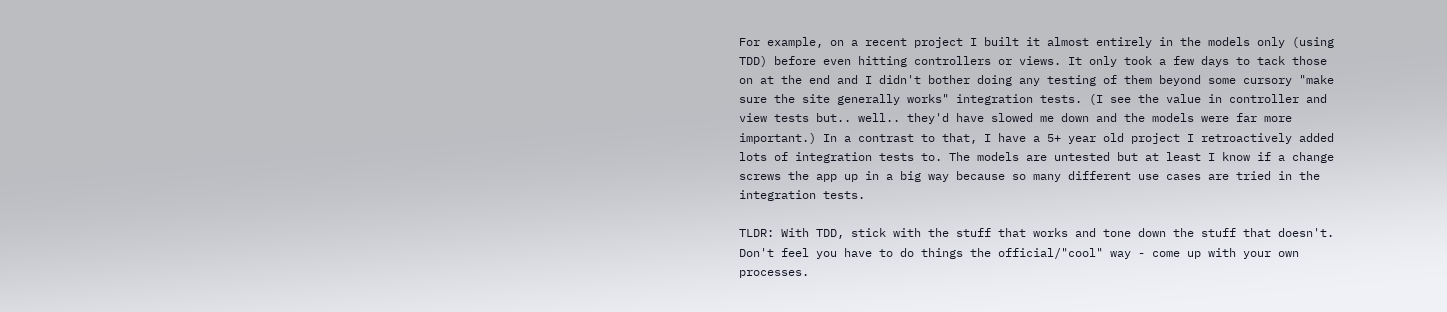For example, on a recent project I built it almost entirely in the models only (using TDD) before even hitting controllers or views. It only took a few days to tack those on at the end and I didn't bother doing any testing of them beyond some cursory "make sure the site generally works" integration tests. (I see the value in controller and view tests but.. well.. they'd have slowed me down and the models were far more important.) In a contrast to that, I have a 5+ year old project I retroactively added lots of integration tests to. The models are untested but at least I know if a change screws the app up in a big way because so many different use cases are tried in the integration tests.

TLDR: With TDD, stick with the stuff that works and tone down the stuff that doesn't. Don't feel you have to do things the official/"cool" way - come up with your own processes.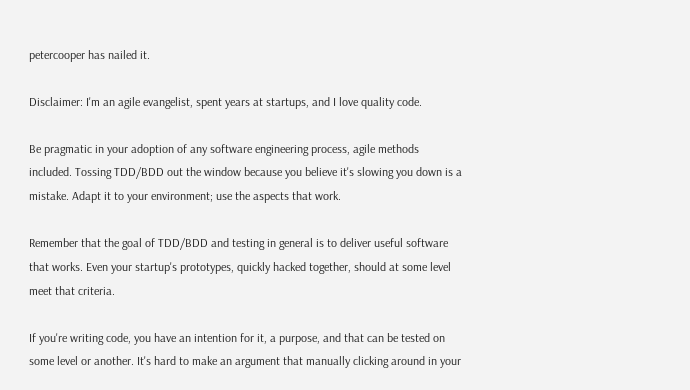petercooper has nailed it.

Disclaimer: I'm an agile evangelist, spent years at startups, and I love quality code.

Be pragmatic in your adoption of any software engineering process, agile methods included. Tossing TDD/BDD out the window because you believe it's slowing you down is a mistake. Adapt it to your environment; use the aspects that work.

Remember that the goal of TDD/BDD and testing in general is to deliver useful software that works. Even your startup's prototypes, quickly hacked together, should at some level meet that criteria.

If you're writing code, you have an intention for it, a purpose, and that can be tested on some level or another. It's hard to make an argument that manually clicking around in your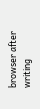browser after writing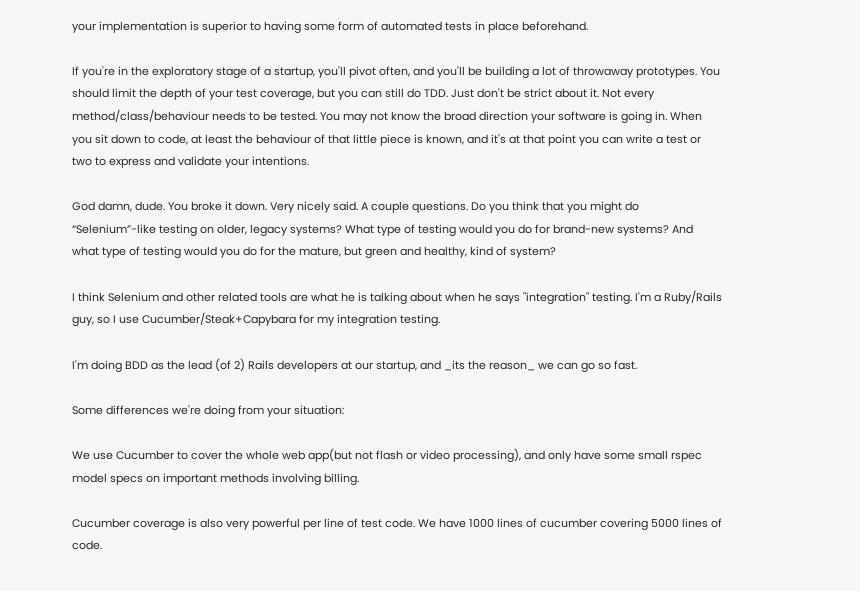your implementation is superior to having some form of automated tests in place beforehand.

If you're in the exploratory stage of a startup, you'll pivot often, and you'll be building a lot of throwaway prototypes. You should limit the depth of your test coverage, but you can still do TDD. Just don't be strict about it. Not every method/class/behaviour needs to be tested. You may not know the broad direction your software is going in. When you sit down to code, at least the behaviour of that little piece is known, and it's at that point you can write a test or two to express and validate your intentions.

God damn, dude. You broke it down. Very nicely said. A couple questions. Do you think that you might do “Selenium”-like testing on older, legacy systems? What type of testing would you do for brand-new systems? And what type of testing would you do for the mature, but green and healthy, kind of system?

I think Selenium and other related tools are what he is talking about when he says "integration" testing. I'm a Ruby/Rails guy, so I use Cucumber/Steak+Capybara for my integration testing.

I'm doing BDD as the lead (of 2) Rails developers at our startup, and _its the reason_ we can go so fast.

Some differences we're doing from your situation:

We use Cucumber to cover the whole web app(but not flash or video processing), and only have some small rspec model specs on important methods involving billing.

Cucumber coverage is also very powerful per line of test code. We have 1000 lines of cucumber covering 5000 lines of code.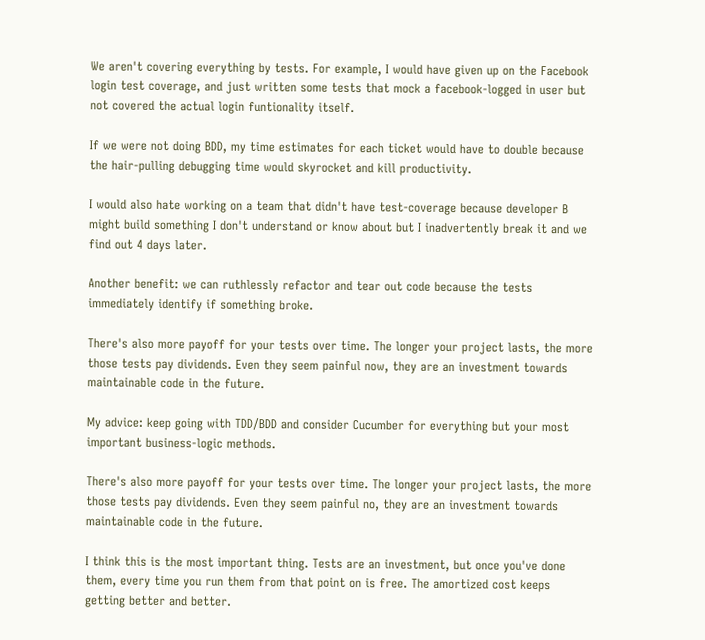We aren't covering everything by tests. For example, I would have given up on the Facebook login test coverage, and just written some tests that mock a facebook-logged in user but not covered the actual login funtionality itself.

If we were not doing BDD, my time estimates for each ticket would have to double because the hair-pulling debugging time would skyrocket and kill productivity.

I would also hate working on a team that didn't have test-coverage because developer B might build something I don't understand or know about but I inadvertently break it and we find out 4 days later.

Another benefit: we can ruthlessly refactor and tear out code because the tests immediately identify if something broke.

There's also more payoff for your tests over time. The longer your project lasts, the more those tests pay dividends. Even they seem painful now, they are an investment towards maintainable code in the future.

My advice: keep going with TDD/BDD and consider Cucumber for everything but your most important business-logic methods.

There's also more payoff for your tests over time. The longer your project lasts, the more those tests pay dividends. Even they seem painful no, they are an investment towards maintainable code in the future.

I think this is the most important thing. Tests are an investment, but once you've done them, every time you run them from that point on is free. The amortized cost keeps getting better and better.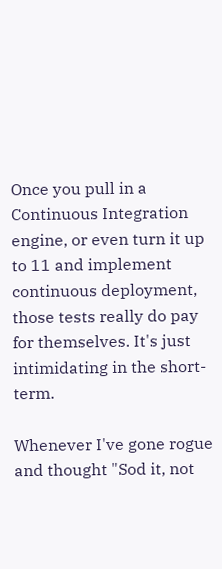Once you pull in a Continuous Integration engine, or even turn it up to 11 and implement continuous deployment, those tests really do pay for themselves. It's just intimidating in the short-term.

Whenever I've gone rogue and thought "Sod it, not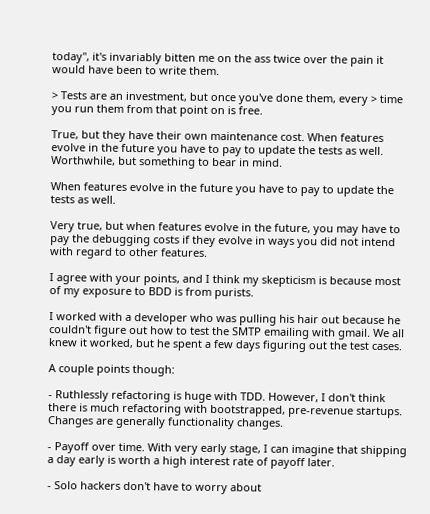today", it's invariably bitten me on the ass twice over the pain it would have been to write them.

> Tests are an investment, but once you've done them, every > time you run them from that point on is free.

True, but they have their own maintenance cost. When features evolve in the future you have to pay to update the tests as well. Worthwhile, but something to bear in mind.

When features evolve in the future you have to pay to update the tests as well.

Very true, but when features evolve in the future, you may have to pay the debugging costs if they evolve in ways you did not intend with regard to other features.

I agree with your points, and I think my skepticism is because most of my exposure to BDD is from purists.

I worked with a developer who was pulling his hair out because he couldn't figure out how to test the SMTP emailing with gmail. We all knew it worked, but he spent a few days figuring out the test cases.

A couple points though:

- Ruthlessly refactoring is huge with TDD. However, I don't think there is much refactoring with bootstrapped, pre-revenue startups. Changes are generally functionality changes.

- Payoff over time. With very early stage, I can imagine that shipping a day early is worth a high interest rate of payoff later.

- Solo hackers don't have to worry about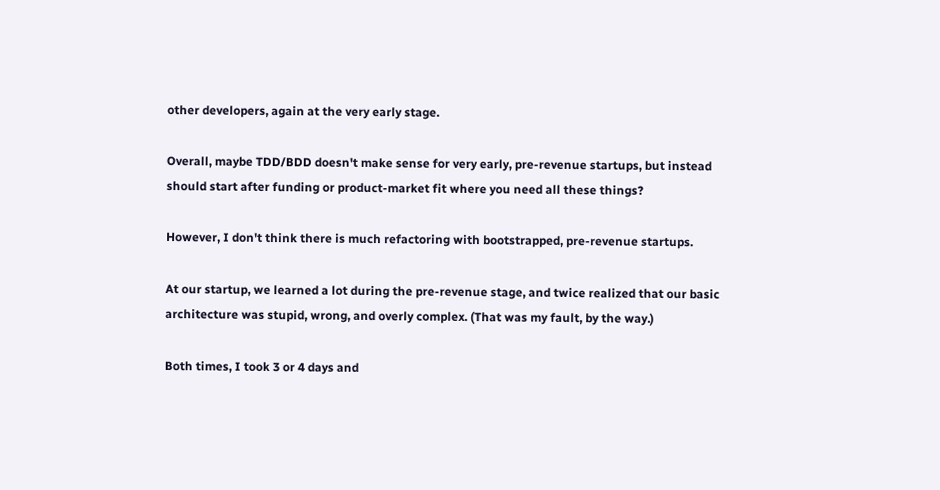other developers, again at the very early stage.

Overall, maybe TDD/BDD doesn't make sense for very early, pre-revenue startups, but instead should start after funding or product-market fit where you need all these things?

However, I don't think there is much refactoring with bootstrapped, pre-revenue startups.

At our startup, we learned a lot during the pre-revenue stage, and twice realized that our basic architecture was stupid, wrong, and overly complex. (That was my fault, by the way.)

Both times, I took 3 or 4 days and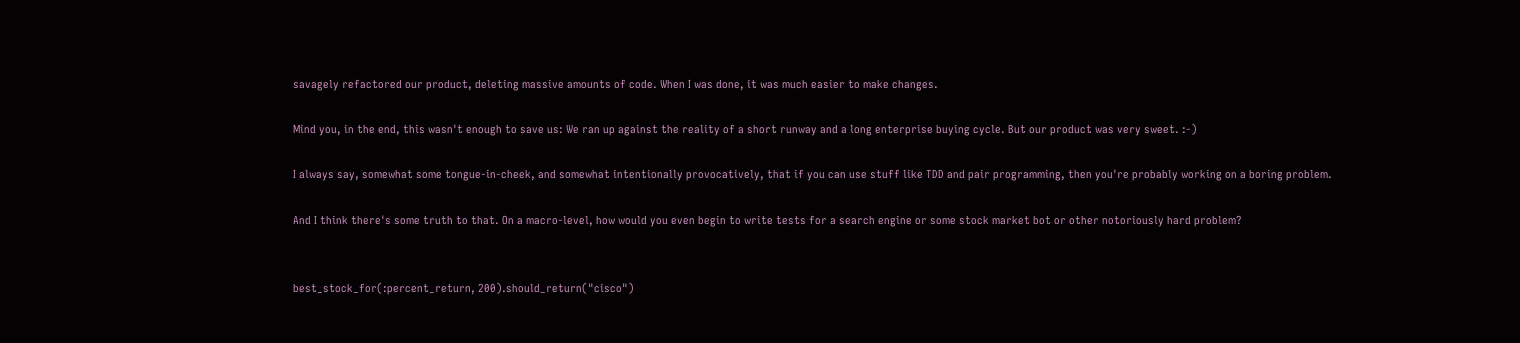savagely refactored our product, deleting massive amounts of code. When I was done, it was much easier to make changes.

Mind you, in the end, this wasn't enough to save us: We ran up against the reality of a short runway and a long enterprise buying cycle. But our product was very sweet. :-)

I always say, somewhat some tongue-in-cheek, and somewhat intentionally provocatively, that if you can use stuff like TDD and pair programming, then you're probably working on a boring problem.

And I think there's some truth to that. On a macro-level, how would you even begin to write tests for a search engine or some stock market bot or other notoriously hard problem?


best_stock_for(:percent_return, 200).should_return("cisco")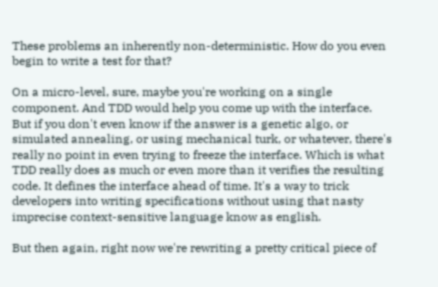These problems an inherently non-deterministic. How do you even begin to write a test for that?

On a micro-level, sure, maybe you're working on a single component. And TDD would help you come up with the interface. But if you don't even know if the answer is a genetic algo, or simulated annealing, or using mechanical turk, or whatever, there's really no point in even trying to freeze the interface. Which is what TDD really does as much or even more than it verifies the resulting code. It defines the interface ahead of time. It's a way to trick developers into writing specifications without using that nasty imprecise context-sensitive language know as english.

But then again, right now we're rewriting a pretty critical piece of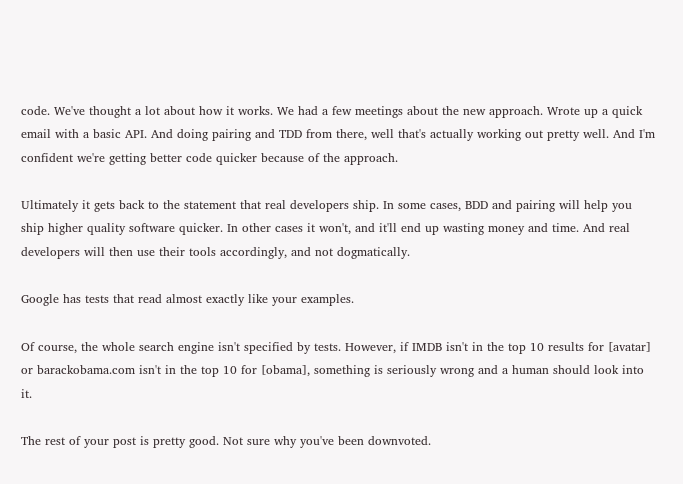code. We've thought a lot about how it works. We had a few meetings about the new approach. Wrote up a quick email with a basic API. And doing pairing and TDD from there, well that's actually working out pretty well. And I'm confident we're getting better code quicker because of the approach.

Ultimately it gets back to the statement that real developers ship. In some cases, BDD and pairing will help you ship higher quality software quicker. In other cases it won't, and it'll end up wasting money and time. And real developers will then use their tools accordingly, and not dogmatically.

Google has tests that read almost exactly like your examples.

Of course, the whole search engine isn't specified by tests. However, if IMDB isn't in the top 10 results for [avatar] or barackobama.com isn't in the top 10 for [obama], something is seriously wrong and a human should look into it.

The rest of your post is pretty good. Not sure why you've been downvoted.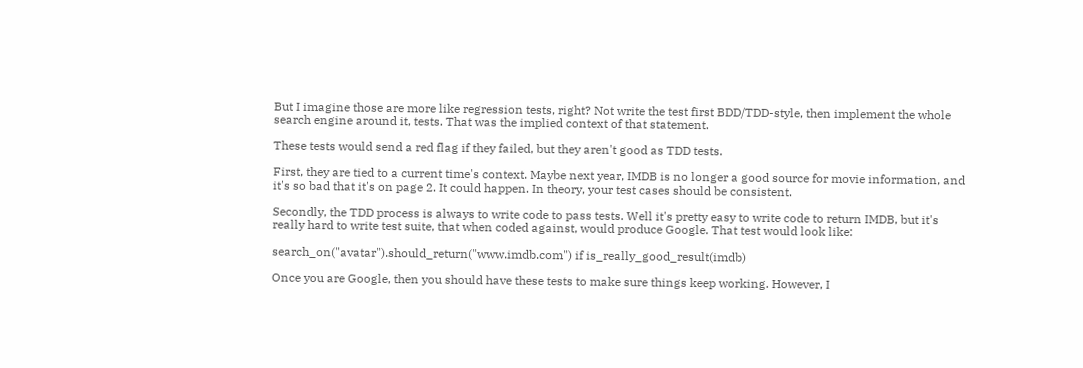But I imagine those are more like regression tests, right? Not write the test first BDD/TDD-style, then implement the whole search engine around it, tests. That was the implied context of that statement.

These tests would send a red flag if they failed, but they aren't good as TDD tests.

First, they are tied to a current time's context. Maybe next year, IMDB is no longer a good source for movie information, and it's so bad that it's on page 2. It could happen. In theory, your test cases should be consistent.

Secondly, the TDD process is always to write code to pass tests. Well it's pretty easy to write code to return IMDB, but it's really hard to write test suite, that when coded against, would produce Google. That test would look like:

search_on("avatar").should_return("www.imdb.com") if is_really_good_result(imdb)

Once you are Google, then you should have these tests to make sure things keep working. However, I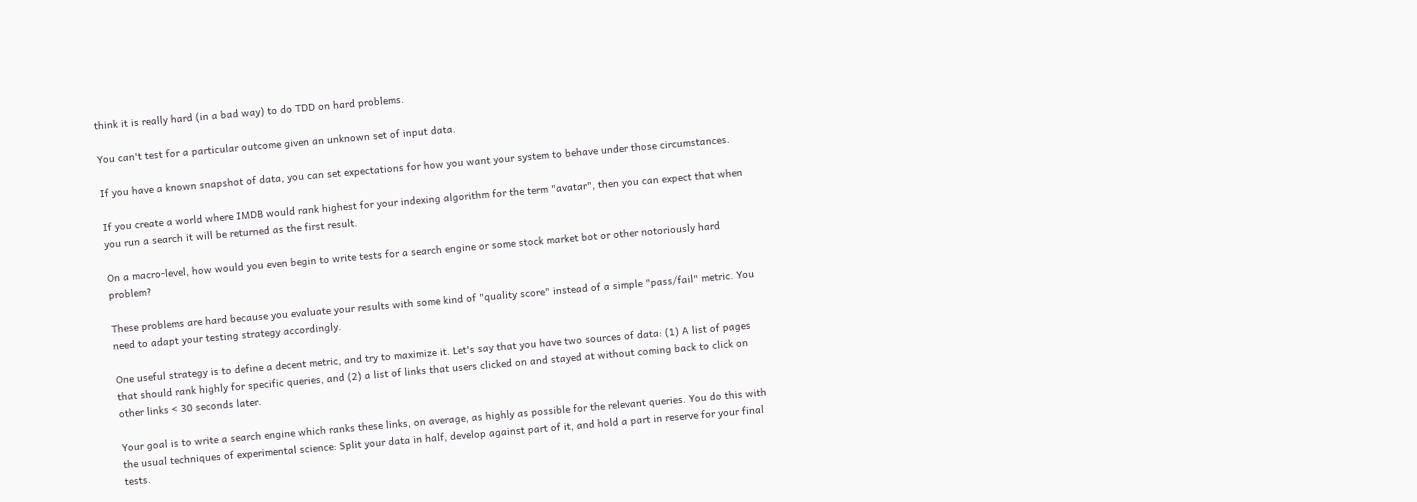think it is really hard (in a bad way) to do TDD on hard problems.

You can't test for a particular outcome given an unknown set of input data.

If you have a known snapshot of data, you can set expectations for how you want your system to behave under those circumstances.

If you create a world where IMDB would rank highest for your indexing algorithm for the term "avatar", then you can expect that when you run a search it will be returned as the first result.

On a macro-level, how would you even begin to write tests for a search engine or some stock market bot or other notoriously hard problem?

These problems are hard because you evaluate your results with some kind of "quality score" instead of a simple "pass/fail" metric. You need to adapt your testing strategy accordingly.

One useful strategy is to define a decent metric, and try to maximize it. Let's say that you have two sources of data: (1) A list of pages that should rank highly for specific queries, and (2) a list of links that users clicked on and stayed at without coming back to click on other links < 30 seconds later.

Your goal is to write a search engine which ranks these links, on average, as highly as possible for the relevant queries. You do this with the usual techniques of experimental science: Split your data in half, develop against part of it, and hold a part in reserve for your final tests.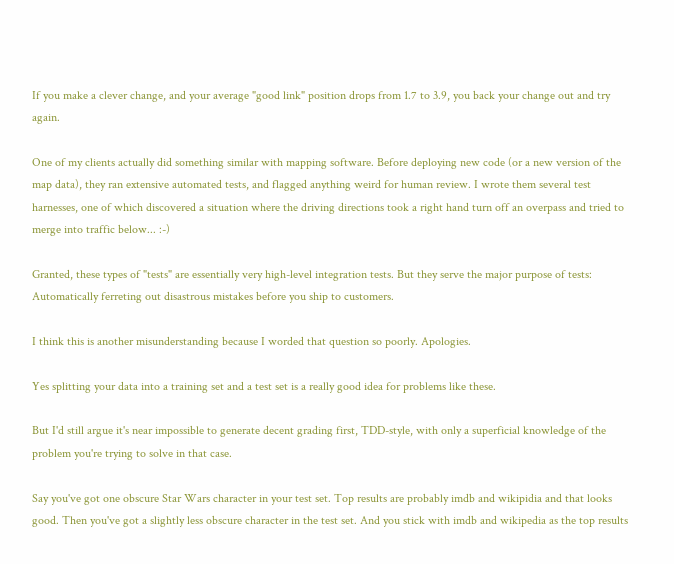If you make a clever change, and your average "good link" position drops from 1.7 to 3.9, you back your change out and try again.

One of my clients actually did something similar with mapping software. Before deploying new code (or a new version of the map data), they ran extensive automated tests, and flagged anything weird for human review. I wrote them several test harnesses, one of which discovered a situation where the driving directions took a right hand turn off an overpass and tried to merge into traffic below... :-)

Granted, these types of "tests" are essentially very high-level integration tests. But they serve the major purpose of tests: Automatically ferreting out disastrous mistakes before you ship to customers.

I think this is another misunderstanding because I worded that question so poorly. Apologies.

Yes splitting your data into a training set and a test set is a really good idea for problems like these.

But I'd still argue it's near impossible to generate decent grading first, TDD-style, with only a superficial knowledge of the problem you're trying to solve in that case.

Say you've got one obscure Star Wars character in your test set. Top results are probably imdb and wikipidia and that looks good. Then you've got a slightly less obscure character in the test set. And you stick with imdb and wikipedia as the top results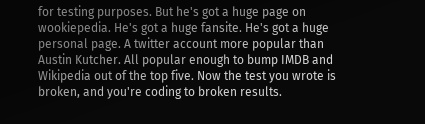for testing purposes. But he's got a huge page on wookiepedia. He's got a huge fansite. He's got a huge personal page. A twitter account more popular than Austin Kutcher. All popular enough to bump IMDB and Wikipedia out of the top five. Now the test you wrote is broken, and you're coding to broken results.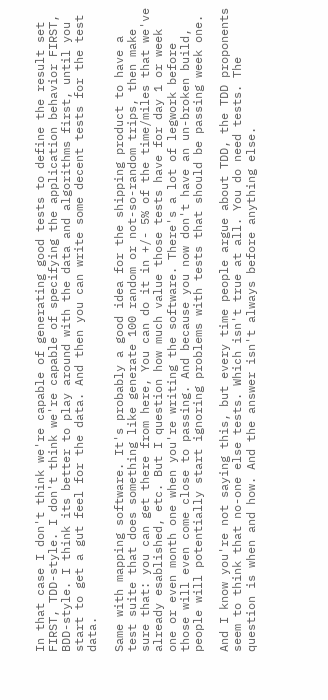In that case I don't think we're capable of generating good tests to define the result set FIRST, TDD-style. I don't think we're capable of specifying the application behavior FIRST, BDD-style. I think its better to play around with the data and algorithms first, until you start to get a gut feel for the data. And then you can write some decent tests for the test data.

Same with mapping software. It's probably a good idea for the shipping product to have a test suite that does something like generate 100 random or not-so-random trips, then make sure that: you can get there from here, You can do it in +/- 5% of the time/miles that we've already esablished, etc. But I question how much value those tests have for day 1 or week one or even month one when you're writing the software. There's a lot of legwork before those will even come close to passing. And because you now don't have an un-broken build, people will potentially start ignoring problems with tests that should be passing week one.

And I know you're not saying this, but every time people argue about TDD, the TDD proponents seem to think that no-one else tests. Which isn't true at all. You do need tests. The question is when and how. And the answer isn't always before anything else.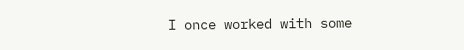I once worked with some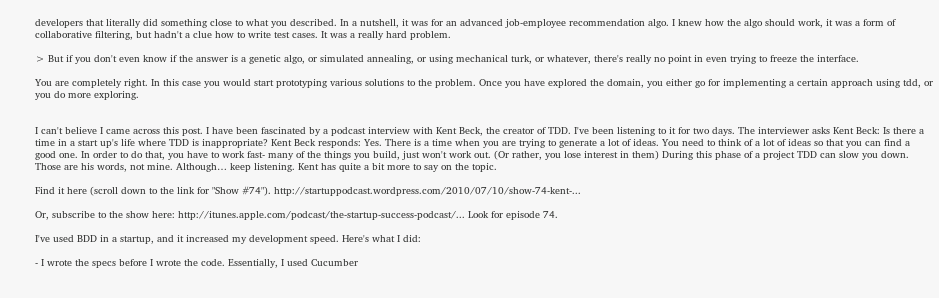developers that literally did something close to what you described. In a nutshell, it was for an advanced job-employee recommendation algo. I knew how the algo should work, it was a form of collaborative filtering, but hadn't a clue how to write test cases. It was a really hard problem.

> But if you don't even know if the answer is a genetic algo, or simulated annealing, or using mechanical turk, or whatever, there's really no point in even trying to freeze the interface.

You are completely right. In this case you would start prototyping various solutions to the problem. Once you have explored the domain, you either go for implementing a certain approach using tdd, or you do more exploring.


I can't believe I came across this post. I have been fascinated by a podcast interview with Kent Beck, the creator of TDD. I've been listening to it for two days. The interviewer asks Kent Beck: Is there a time in a start up's life where TDD is inappropriate? Kent Beck responds: Yes. There is a time when you are trying to generate a lot of ideas. You need to think of a lot of ideas so that you can find a good one. In order to do that, you have to work fast- many of the things you build, just won't work out. (Or rather, you lose interest in them) During this phase of a project TDD can slow you down. Those are his words, not mine. Although… keep listening. Kent has quite a bit more to say on the topic.

Find it here (scroll down to the link for "Show #74"). http://startuppodcast.wordpress.com/2010/07/10/show-74-kent-...

Or, subscribe to the show here: http://itunes.apple.com/podcast/the-startup-success-podcast/... Look for episode 74.

I've used BDD in a startup, and it increased my development speed. Here's what I did:

- I wrote the specs before I wrote the code. Essentially, I used Cucumber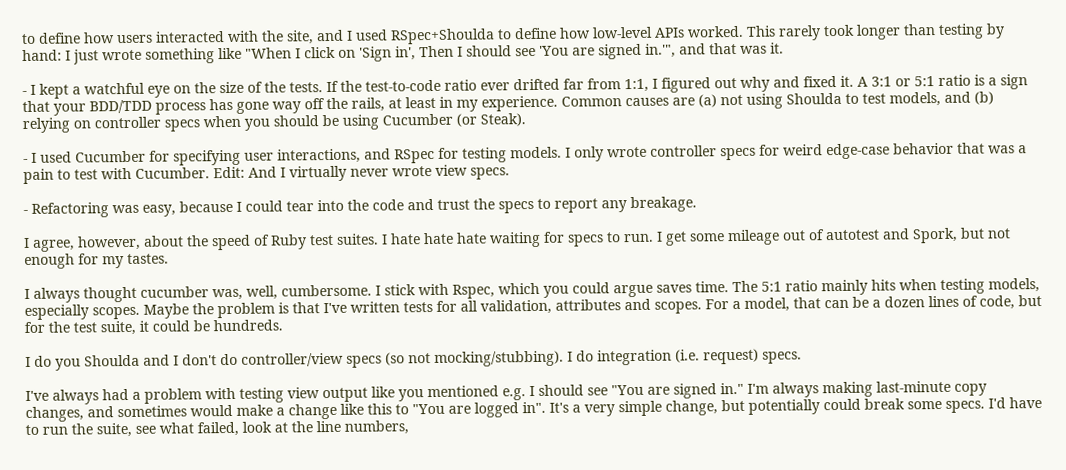to define how users interacted with the site, and I used RSpec+Shoulda to define how low-level APIs worked. This rarely took longer than testing by hand: I just wrote something like "When I click on 'Sign in', Then I should see 'You are signed in.'", and that was it.

- I kept a watchful eye on the size of the tests. If the test-to-code ratio ever drifted far from 1:1, I figured out why and fixed it. A 3:1 or 5:1 ratio is a sign that your BDD/TDD process has gone way off the rails, at least in my experience. Common causes are (a) not using Shoulda to test models, and (b) relying on controller specs when you should be using Cucumber (or Steak).

- I used Cucumber for specifying user interactions, and RSpec for testing models. I only wrote controller specs for weird edge-case behavior that was a pain to test with Cucumber. Edit: And I virtually never wrote view specs.

- Refactoring was easy, because I could tear into the code and trust the specs to report any breakage.

I agree, however, about the speed of Ruby test suites. I hate hate hate waiting for specs to run. I get some mileage out of autotest and Spork, but not enough for my tastes.

I always thought cucumber was, well, cumbersome. I stick with Rspec, which you could argue saves time. The 5:1 ratio mainly hits when testing models, especially scopes. Maybe the problem is that I've written tests for all validation, attributes and scopes. For a model, that can be a dozen lines of code, but for the test suite, it could be hundreds.

I do you Shoulda and I don't do controller/view specs (so not mocking/stubbing). I do integration (i.e. request) specs.

I've always had a problem with testing view output like you mentioned e.g. I should see "You are signed in." I'm always making last-minute copy changes, and sometimes would make a change like this to "You are logged in". It's a very simple change, but potentially could break some specs. I'd have to run the suite, see what failed, look at the line numbers,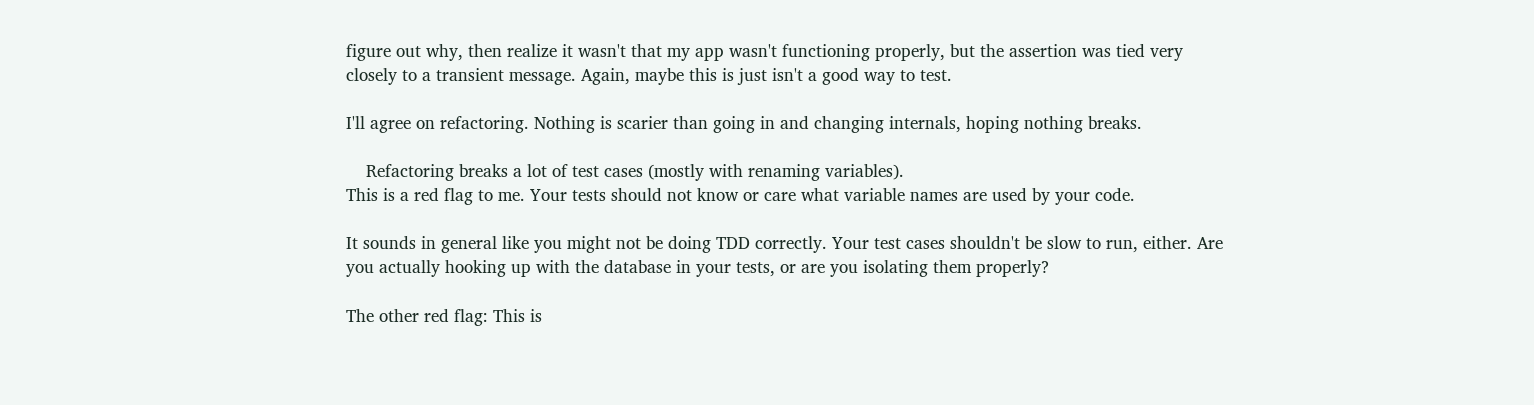figure out why, then realize it wasn't that my app wasn't functioning properly, but the assertion was tied very closely to a transient message. Again, maybe this is just isn't a good way to test.

I'll agree on refactoring. Nothing is scarier than going in and changing internals, hoping nothing breaks.

    Refactoring breaks a lot of test cases (mostly with renaming variables).
This is a red flag to me. Your tests should not know or care what variable names are used by your code.

It sounds in general like you might not be doing TDD correctly. Your test cases shouldn't be slow to run, either. Are you actually hooking up with the database in your tests, or are you isolating them properly?

The other red flag: This is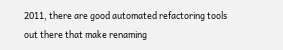2011, there are good automated refactoring tools out there that make renaming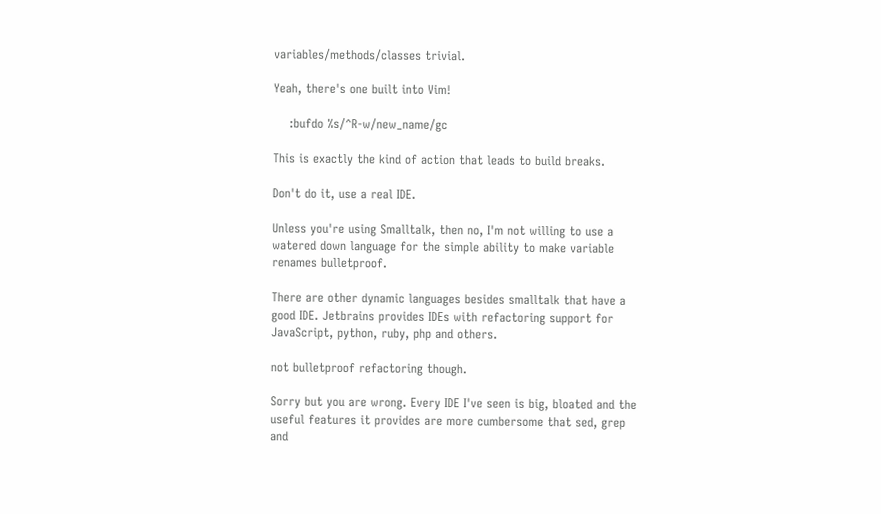variables/methods/classes trivial.

Yeah, there's one built into Vim!

    :bufdo %s/^R-w/new_name/gc

This is exactly the kind of action that leads to build breaks.

Don't do it, use a real IDE.

Unless you're using Smalltalk, then no, I'm not willing to use a watered down language for the simple ability to make variable renames bulletproof.

There are other dynamic languages besides smalltalk that have a good IDE. Jetbrains provides IDEs with refactoring support for JavaScript, python, ruby, php and others.

not bulletproof refactoring though.

Sorry but you are wrong. Every IDE I've seen is big, bloated and the useful features it provides are more cumbersome that sed, grep and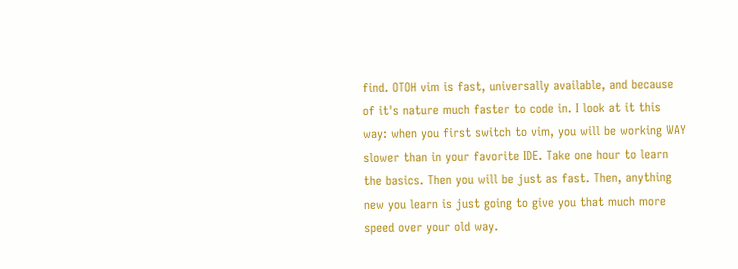find. OTOH vim is fast, universally available, and because of it's nature much faster to code in. I look at it this way: when you first switch to vim, you will be working WAY slower than in your favorite IDE. Take one hour to learn the basics. Then you will be just as fast. Then, anything new you learn is just going to give you that much more speed over your old way.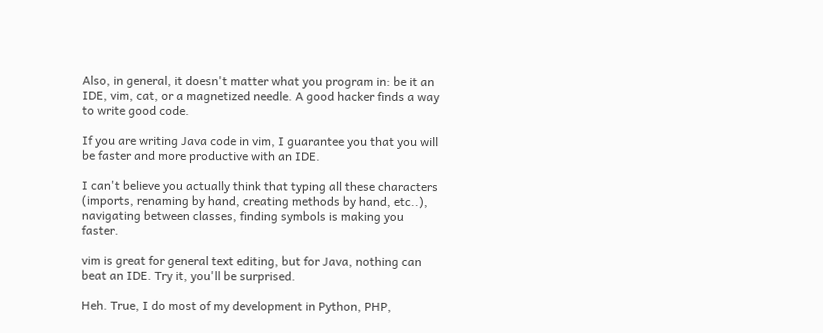Also, in general, it doesn't matter what you program in: be it an IDE, vim, cat, or a magnetized needle. A good hacker finds a way to write good code.

If you are writing Java code in vim, I guarantee you that you will be faster and more productive with an IDE.

I can't believe you actually think that typing all these characters (imports, renaming by hand, creating methods by hand, etc..), navigating between classes, finding symbols is making you faster.

vim is great for general text editing, but for Java, nothing can beat an IDE. Try it, you'll be surprised.

Heh. True, I do most of my development in Python, PHP,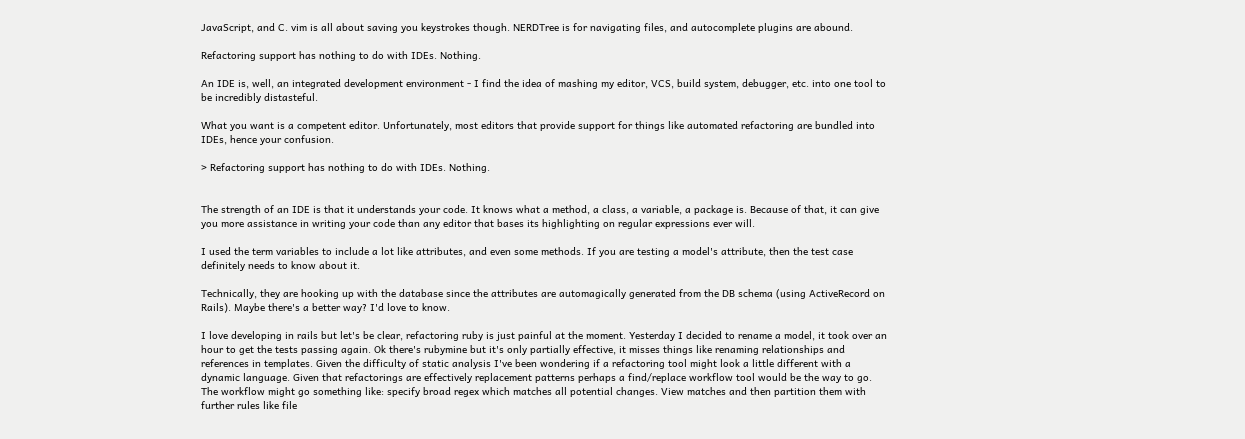JavaScript, and C. vim is all about saving you keystrokes though. NERDTree is for navigating files, and autocomplete plugins are abound.

Refactoring support has nothing to do with IDEs. Nothing.

An IDE is, well, an integrated development environment - I find the idea of mashing my editor, VCS, build system, debugger, etc. into one tool to be incredibly distasteful.

What you want is a competent editor. Unfortunately, most editors that provide support for things like automated refactoring are bundled into IDEs, hence your confusion.

> Refactoring support has nothing to do with IDEs. Nothing.


The strength of an IDE is that it understands your code. It knows what a method, a class, a variable, a package is. Because of that, it can give you more assistance in writing your code than any editor that bases its highlighting on regular expressions ever will.

I used the term variables to include a lot like attributes, and even some methods. If you are testing a model's attribute, then the test case definitely needs to know about it.

Technically, they are hooking up with the database since the attributes are automagically generated from the DB schema (using ActiveRecord on Rails). Maybe there's a better way? I'd love to know.

I love developing in rails but let's be clear, refactoring ruby is just painful at the moment. Yesterday I decided to rename a model, it took over an hour to get the tests passing again. Ok there's rubymine but it's only partially effective, it misses things like renaming relationships and references in templates. Given the difficulty of static analysis I've been wondering if a refactoring tool might look a little different with a dynamic language. Given that refactorings are effectively replacement patterns perhaps a find/replace workflow tool would be the way to go. The workflow might go something like: specify broad regex which matches all potential changes. View matches and then partition them with further rules like file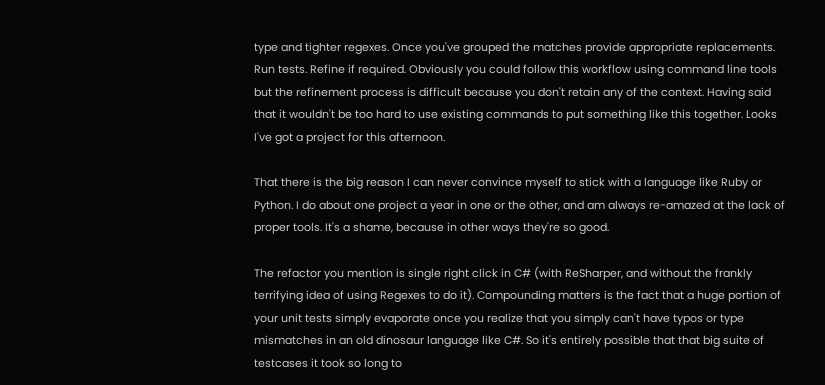type and tighter regexes. Once you've grouped the matches provide appropriate replacements. Run tests. Refine if required. Obviously you could follow this workflow using command line tools but the refinement process is difficult because you don't retain any of the context. Having said that it wouldn't be too hard to use existing commands to put something like this together. Looks I've got a project for this afternoon.

That there is the big reason I can never convince myself to stick with a language like Ruby or Python. I do about one project a year in one or the other, and am always re-amazed at the lack of proper tools. It's a shame, because in other ways they're so good.

The refactor you mention is single right click in C# (with ReSharper, and without the frankly terrifying idea of using Regexes to do it). Compounding matters is the fact that a huge portion of your unit tests simply evaporate once you realize that you simply can't have typos or type mismatches in an old dinosaur language like C#. So it's entirely possible that that big suite of testcases it took so long to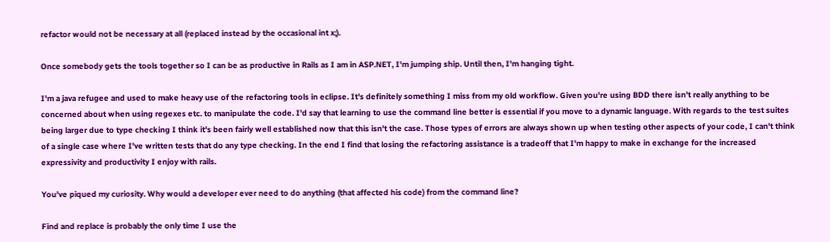refactor would not be necessary at all (replaced instead by the occasional int x;).

Once somebody gets the tools together so I can be as productive in Rails as I am in ASP.NET, I'm jumping ship. Until then, I'm hanging tight.

I'm a java refugee and used to make heavy use of the refactoring tools in eclipse. It's definitely something I miss from my old workflow. Given you're using BDD there isn't really anything to be concerned about when using regexes etc. to manipulate the code. I'd say that learning to use the command line better is essential if you move to a dynamic language. With regards to the test suites being larger due to type checking I think it's been fairly well established now that this isn't the case. Those types of errors are always shown up when testing other aspects of your code, I can't think of a single case where I've written tests that do any type checking. In the end I find that losing the refactoring assistance is a tradeoff that I'm happy to make in exchange for the increased expressivity and productivity I enjoy with rails.

You've piqued my curiosity. Why would a developer ever need to do anything (that affected his code) from the command line?

Find and replace is probably the only time I use the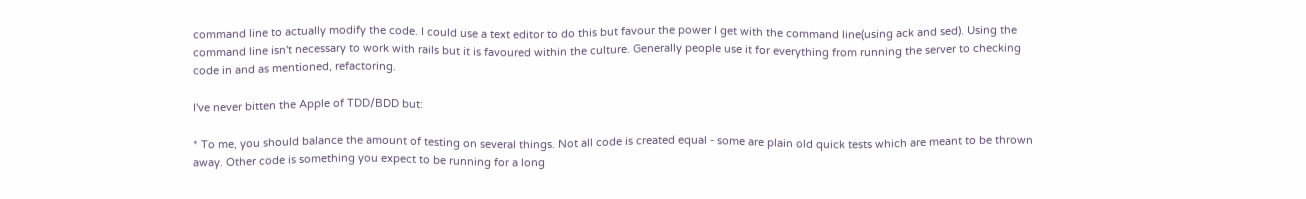command line to actually modify the code. I could use a text editor to do this but favour the power I get with the command line(using ack and sed). Using the command line isn't necessary to work with rails but it is favoured within the culture. Generally people use it for everything from running the server to checking code in and as mentioned, refactoring.

I've never bitten the Apple of TDD/BDD but:

* To me, you should balance the amount of testing on several things. Not all code is created equal - some are plain old quick tests which are meant to be thrown away. Other code is something you expect to be running for a long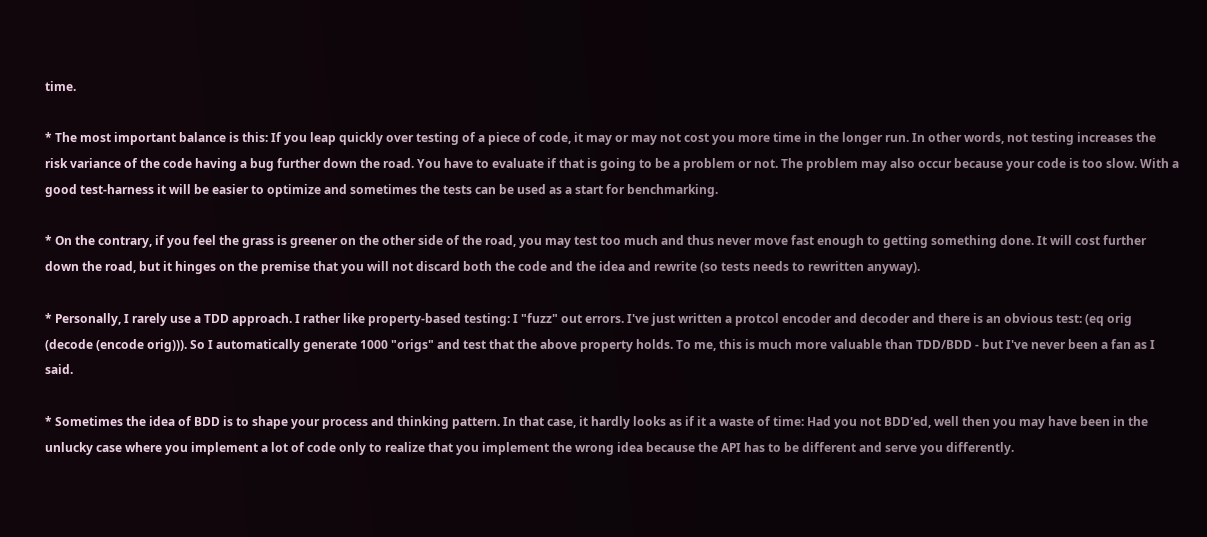time.

* The most important balance is this: If you leap quickly over testing of a piece of code, it may or may not cost you more time in the longer run. In other words, not testing increases the risk variance of the code having a bug further down the road. You have to evaluate if that is going to be a problem or not. The problem may also occur because your code is too slow. With a good test-harness it will be easier to optimize and sometimes the tests can be used as a start for benchmarking.

* On the contrary, if you feel the grass is greener on the other side of the road, you may test too much and thus never move fast enough to getting something done. It will cost further down the road, but it hinges on the premise that you will not discard both the code and the idea and rewrite (so tests needs to rewritten anyway).

* Personally, I rarely use a TDD approach. I rather like property-based testing: I "fuzz" out errors. I've just written a protcol encoder and decoder and there is an obvious test: (eq orig (decode (encode orig))). So I automatically generate 1000 "origs" and test that the above property holds. To me, this is much more valuable than TDD/BDD - but I've never been a fan as I said.

* Sometimes the idea of BDD is to shape your process and thinking pattern. In that case, it hardly looks as if it a waste of time: Had you not BDD'ed, well then you may have been in the unlucky case where you implement a lot of code only to realize that you implement the wrong idea because the API has to be different and serve you differently.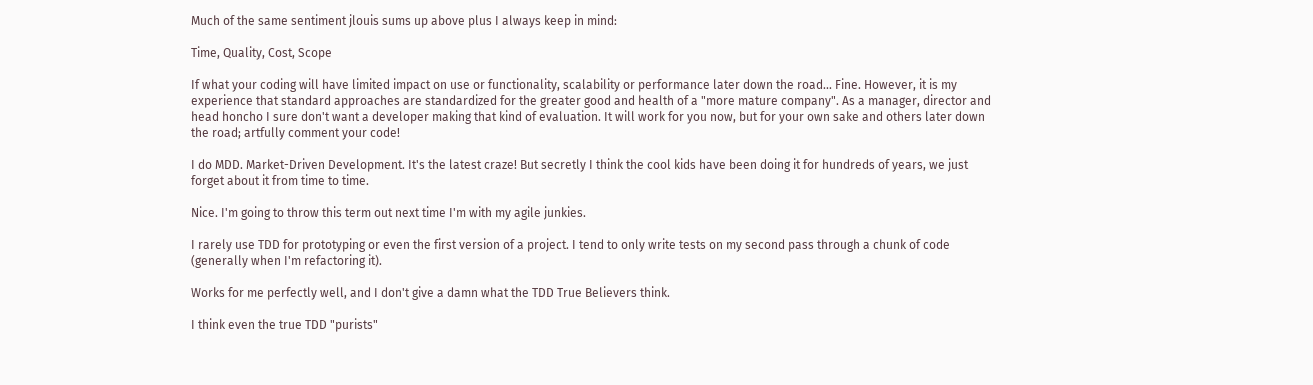Much of the same sentiment jlouis sums up above plus I always keep in mind:

Time, Quality, Cost, Scope

If what your coding will have limited impact on use or functionality, scalability or performance later down the road... Fine. However, it is my experience that standard approaches are standardized for the greater good and health of a "more mature company". As a manager, director and head honcho I sure don't want a developer making that kind of evaluation. It will work for you now, but for your own sake and others later down the road; artfully comment your code!

I do MDD. Market-Driven Development. It's the latest craze! But secretly I think the cool kids have been doing it for hundreds of years, we just forget about it from time to time.

Nice. I'm going to throw this term out next time I'm with my agile junkies.

I rarely use TDD for prototyping or even the first version of a project. I tend to only write tests on my second pass through a chunk of code (generally when I'm refactoring it).

Works for me perfectly well, and I don't give a damn what the TDD True Believers think.

I think even the true TDD "purists"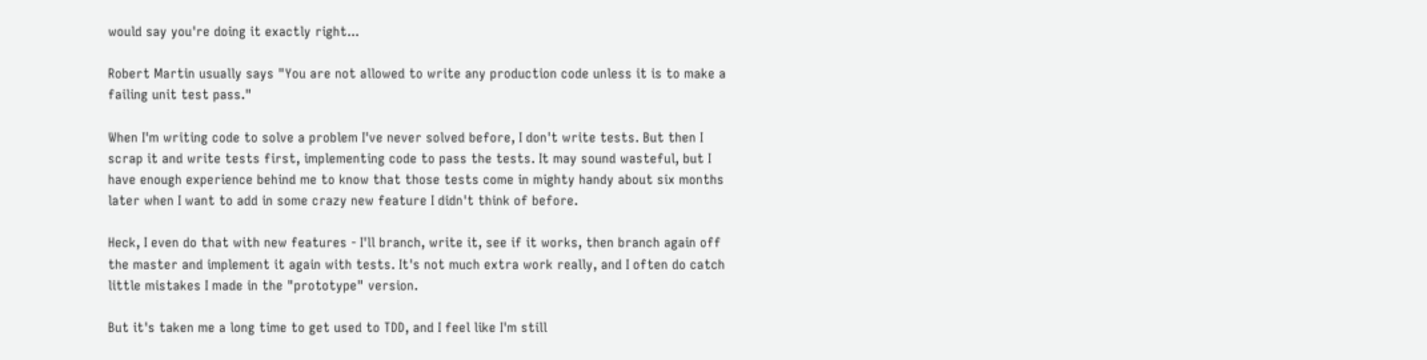would say you're doing it exactly right...

Robert Martin usually says "You are not allowed to write any production code unless it is to make a failing unit test pass."

When I'm writing code to solve a problem I've never solved before, I don't write tests. But then I scrap it and write tests first, implementing code to pass the tests. It may sound wasteful, but I have enough experience behind me to know that those tests come in mighty handy about six months later when I want to add in some crazy new feature I didn't think of before.

Heck, I even do that with new features - I'll branch, write it, see if it works, then branch again off the master and implement it again with tests. It's not much extra work really, and I often do catch little mistakes I made in the "prototype" version.

But it's taken me a long time to get used to TDD, and I feel like I'm still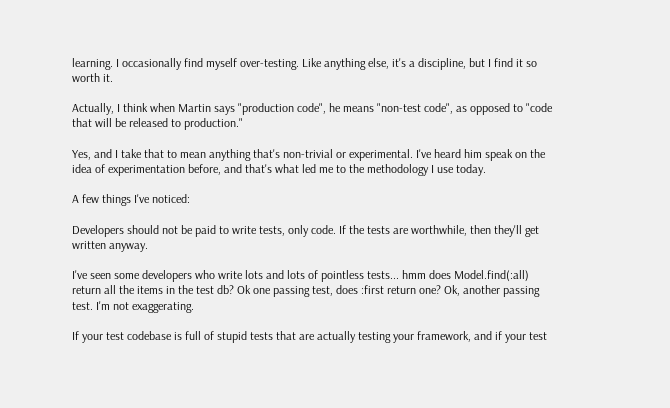learning. I occasionally find myself over-testing. Like anything else, it's a discipline, but I find it so worth it.

Actually, I think when Martin says "production code", he means "non-test code", as opposed to "code that will be released to production."

Yes, and I take that to mean anything that's non-trivial or experimental. I've heard him speak on the idea of experimentation before, and that's what led me to the methodology I use today.

A few things I've noticed:

Developers should not be paid to write tests, only code. If the tests are worthwhile, then they'll get written anyway.

I've seen some developers who write lots and lots of pointless tests... hmm does Model.find(:all) return all the items in the test db? Ok one passing test, does :first return one? Ok, another passing test. I'm not exaggerating.

If your test codebase is full of stupid tests that are actually testing your framework, and if your test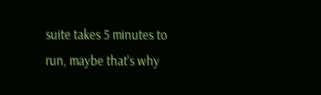suite takes 5 minutes to run, maybe that's why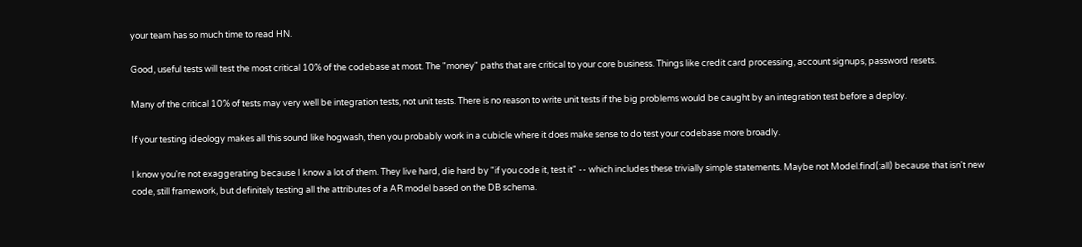your team has so much time to read HN.

Good, useful tests will test the most critical 10% of the codebase at most. The "money" paths that are critical to your core business. Things like credit card processing, account signups, password resets.

Many of the critical 10% of tests may very well be integration tests, not unit tests. There is no reason to write unit tests if the big problems would be caught by an integration test before a deploy.

If your testing ideology makes all this sound like hogwash, then you probably work in a cubicle where it does make sense to do test your codebase more broadly.

I know you're not exaggerating because I know a lot of them. They live hard, die hard by "if you code it, test it" -- which includes these trivially simple statements. Maybe not Model.find(:all) because that isn't new code, still framework, but definitely testing all the attributes of a AR model based on the DB schema.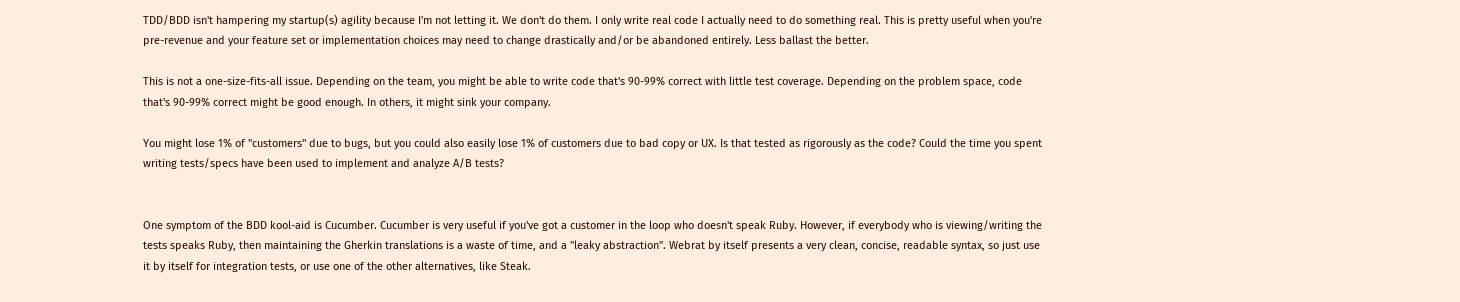TDD/BDD isn't hampering my startup(s) agility because I'm not letting it. We don't do them. I only write real code I actually need to do something real. This is pretty useful when you're pre-revenue and your feature set or implementation choices may need to change drastically and/or be abandoned entirely. Less ballast the better.

This is not a one-size-fits-all issue. Depending on the team, you might be able to write code that's 90-99% correct with little test coverage. Depending on the problem space, code that's 90-99% correct might be good enough. In others, it might sink your company.

You might lose 1% of "customers" due to bugs, but you could also easily lose 1% of customers due to bad copy or UX. Is that tested as rigorously as the code? Could the time you spent writing tests/specs have been used to implement and analyze A/B tests?


One symptom of the BDD kool-aid is Cucumber. Cucumber is very useful if you've got a customer in the loop who doesn't speak Ruby. However, if everybody who is viewing/writing the tests speaks Ruby, then maintaining the Gherkin translations is a waste of time, and a "leaky abstraction". Webrat by itself presents a very clean, concise, readable syntax, so just use it by itself for integration tests, or use one of the other alternatives, like Steak.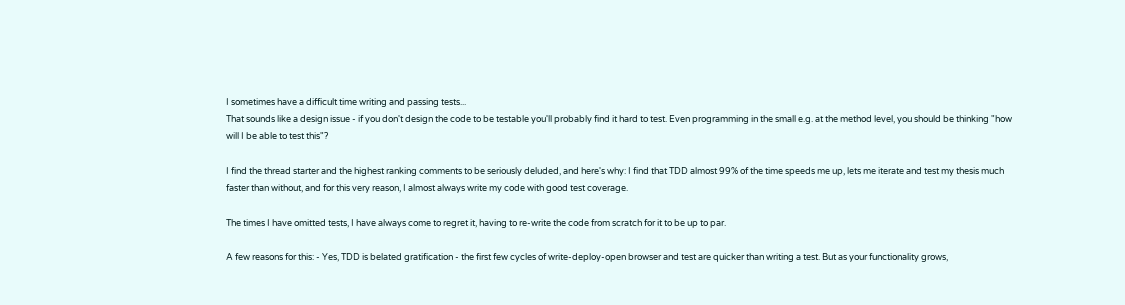I sometimes have a difficult time writing and passing tests...
That sounds like a design issue - if you don't design the code to be testable you'll probably find it hard to test. Even programming in the small e.g. at the method level, you should be thinking "how will I be able to test this"?

I find the thread starter and the highest ranking comments to be seriously deluded, and here's why: I find that TDD almost 99% of the time speeds me up, lets me iterate and test my thesis much faster than without, and for this very reason, I almost always write my code with good test coverage.

The times I have omitted tests, I have always come to regret it, having to re-write the code from scratch for it to be up to par.

A few reasons for this: - Yes, TDD is belated gratification - the first few cycles of write-deploy-open browser and test are quicker than writing a test. But as your functionality grows,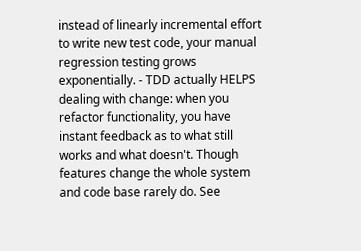instead of linearly incremental effort to write new test code, your manual regression testing grows exponentially. - TDD actually HELPS dealing with change: when you refactor functionality, you have instant feedback as to what still works and what doesn't. Though features change the whole system and code base rarely do. See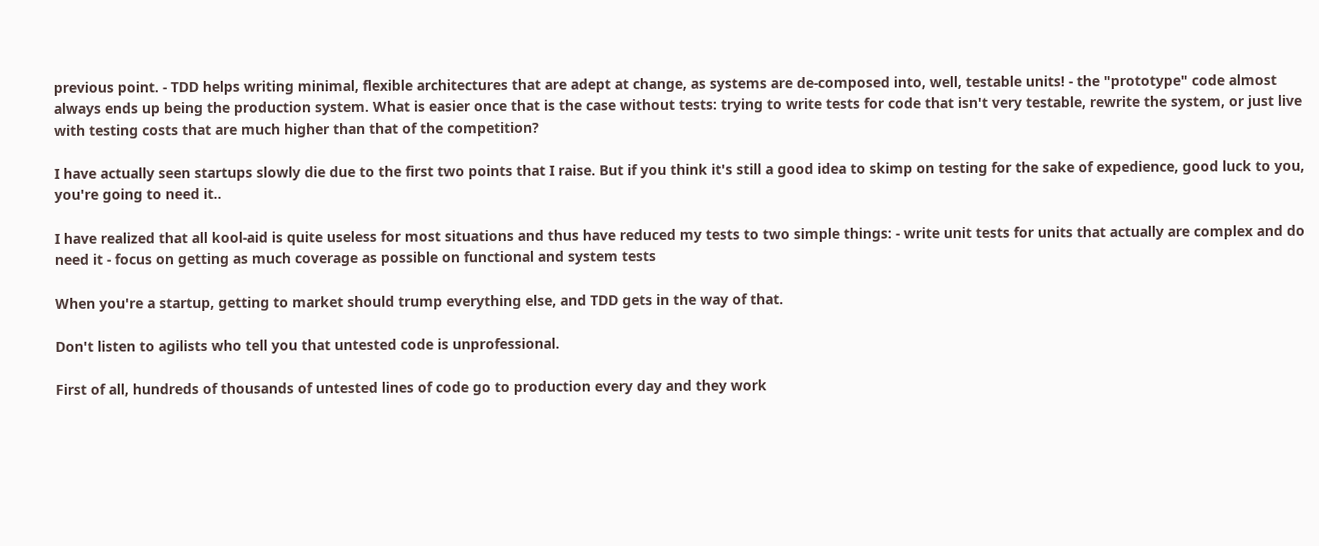previous point. - TDD helps writing minimal, flexible architectures that are adept at change, as systems are de-composed into, well, testable units! - the "prototype" code almost always ends up being the production system. What is easier once that is the case without tests: trying to write tests for code that isn't very testable, rewrite the system, or just live with testing costs that are much higher than that of the competition?

I have actually seen startups slowly die due to the first two points that I raise. But if you think it's still a good idea to skimp on testing for the sake of expedience, good luck to you, you're going to need it..

I have realized that all kool-aid is quite useless for most situations and thus have reduced my tests to two simple things: - write unit tests for units that actually are complex and do need it - focus on getting as much coverage as possible on functional and system tests

When you're a startup, getting to market should trump everything else, and TDD gets in the way of that.

Don't listen to agilists who tell you that untested code is unprofessional.

First of all, hundreds of thousands of untested lines of code go to production every day and they work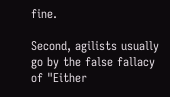fine.

Second, agilists usually go by the false fallacy of "Either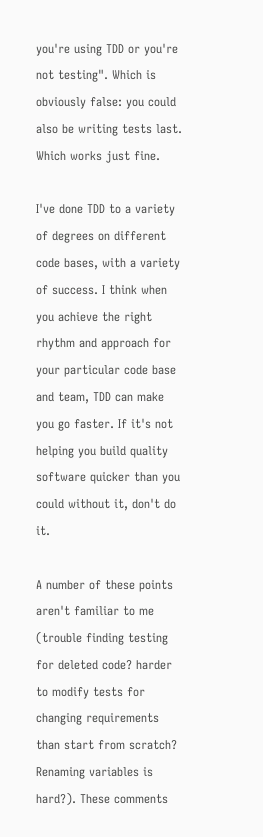you're using TDD or you're not testing". Which is obviously false: you could also be writing tests last. Which works just fine.

I've done TDD to a variety of degrees on different code bases, with a variety of success. I think when you achieve the right rhythm and approach for your particular code base and team, TDD can make you go faster. If it's not helping you build quality software quicker than you could without it, don't do it.

A number of these points aren't familiar to me (trouble finding testing for deleted code? harder to modify tests for changing requirements than start from scratch? Renaming variables is hard?). These comments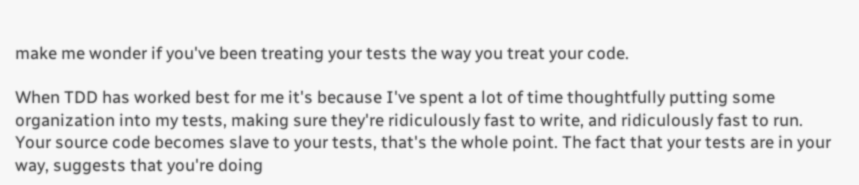make me wonder if you've been treating your tests the way you treat your code.

When TDD has worked best for me it's because I've spent a lot of time thoughtfully putting some organization into my tests, making sure they're ridiculously fast to write, and ridiculously fast to run. Your source code becomes slave to your tests, that's the whole point. The fact that your tests are in your way, suggests that you're doing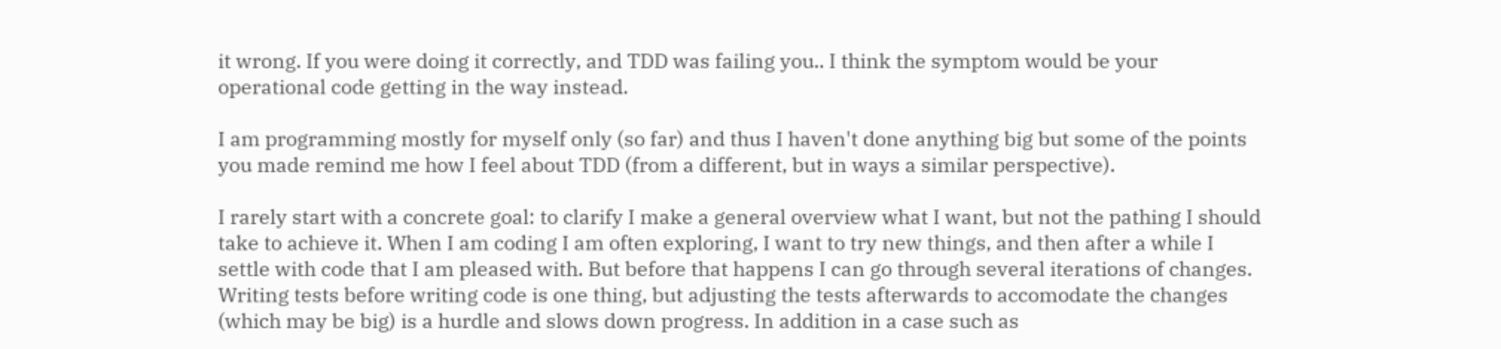it wrong. If you were doing it correctly, and TDD was failing you.. I think the symptom would be your operational code getting in the way instead.

I am programming mostly for myself only (so far) and thus I haven't done anything big but some of the points you made remind me how I feel about TDD (from a different, but in ways a similar perspective).

I rarely start with a concrete goal: to clarify I make a general overview what I want, but not the pathing I should take to achieve it. When I am coding I am often exploring, I want to try new things, and then after a while I settle with code that I am pleased with. But before that happens I can go through several iterations of changes. Writing tests before writing code is one thing, but adjusting the tests afterwards to accomodate the changes (which may be big) is a hurdle and slows down progress. In addition in a case such as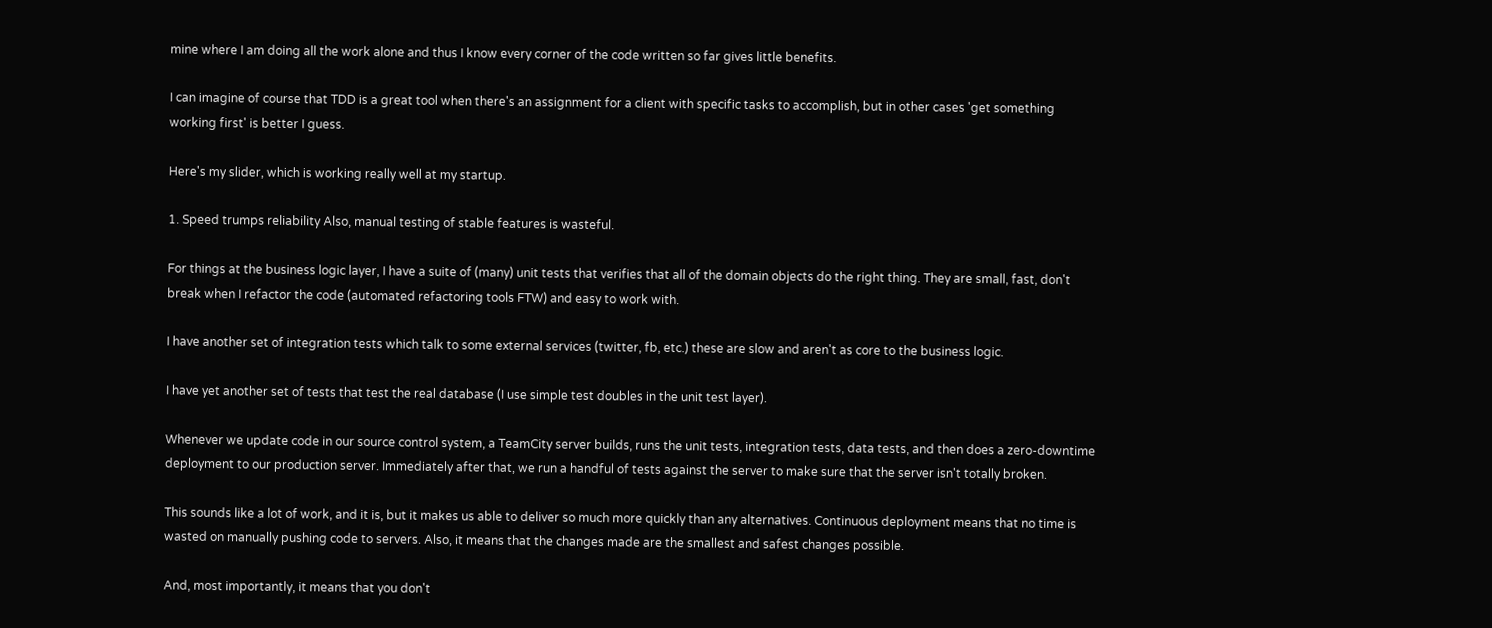mine where I am doing all the work alone and thus I know every corner of the code written so far gives little benefits.

I can imagine of course that TDD is a great tool when there's an assignment for a client with specific tasks to accomplish, but in other cases 'get something working first' is better I guess.

Here's my slider, which is working really well at my startup.

1. Speed trumps reliability Also, manual testing of stable features is wasteful.

For things at the business logic layer, I have a suite of (many) unit tests that verifies that all of the domain objects do the right thing. They are small, fast, don't break when I refactor the code (automated refactoring tools FTW) and easy to work with.

I have another set of integration tests which talk to some external services (twitter, fb, etc.) these are slow and aren't as core to the business logic.

I have yet another set of tests that test the real database (I use simple test doubles in the unit test layer).

Whenever we update code in our source control system, a TeamCity server builds, runs the unit tests, integration tests, data tests, and then does a zero-downtime deployment to our production server. Immediately after that, we run a handful of tests against the server to make sure that the server isn't totally broken.

This sounds like a lot of work, and it is, but it makes us able to deliver so much more quickly than any alternatives. Continuous deployment means that no time is wasted on manually pushing code to servers. Also, it means that the changes made are the smallest and safest changes possible.

And, most importantly, it means that you don't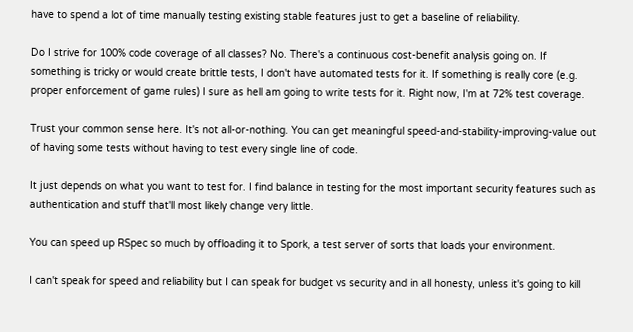have to spend a lot of time manually testing existing stable features just to get a baseline of reliability.

Do I strive for 100% code coverage of all classes? No. There's a continuous cost-benefit analysis going on. If something is tricky or would create brittle tests, I don't have automated tests for it. If something is really core (e.g. proper enforcement of game rules) I sure as hell am going to write tests for it. Right now, I'm at 72% test coverage.

Trust your common sense here. It's not all-or-nothing. You can get meaningful speed-and-stability-improving-value out of having some tests without having to test every single line of code.

It just depends on what you want to test for. I find balance in testing for the most important security features such as authentication and stuff that'll most likely change very little.

You can speed up RSpec so much by offloading it to Spork, a test server of sorts that loads your environment.

I can't speak for speed and reliability but I can speak for budget vs security and in all honesty, unless it's going to kill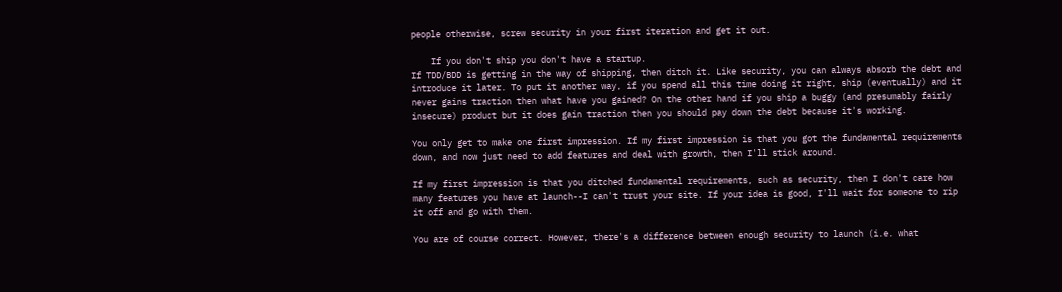people otherwise, screw security in your first iteration and get it out.

    If you don't ship you don't have a startup.
If TDD/BDD is getting in the way of shipping, then ditch it. Like security, you can always absorb the debt and introduce it later. To put it another way, if you spend all this time doing it right, ship (eventually) and it never gains traction then what have you gained? On the other hand if you ship a buggy (and presumably fairly insecure) product but it does gain traction then you should pay down the debt because it's working.

You only get to make one first impression. If my first impression is that you got the fundamental requirements down, and now just need to add features and deal with growth, then I'll stick around.

If my first impression is that you ditched fundamental requirements, such as security, then I don't care how many features you have at launch--I can't trust your site. If your idea is good, I'll wait for someone to rip it off and go with them.

You are of course correct. However, there's a difference between enough security to launch (i.e. what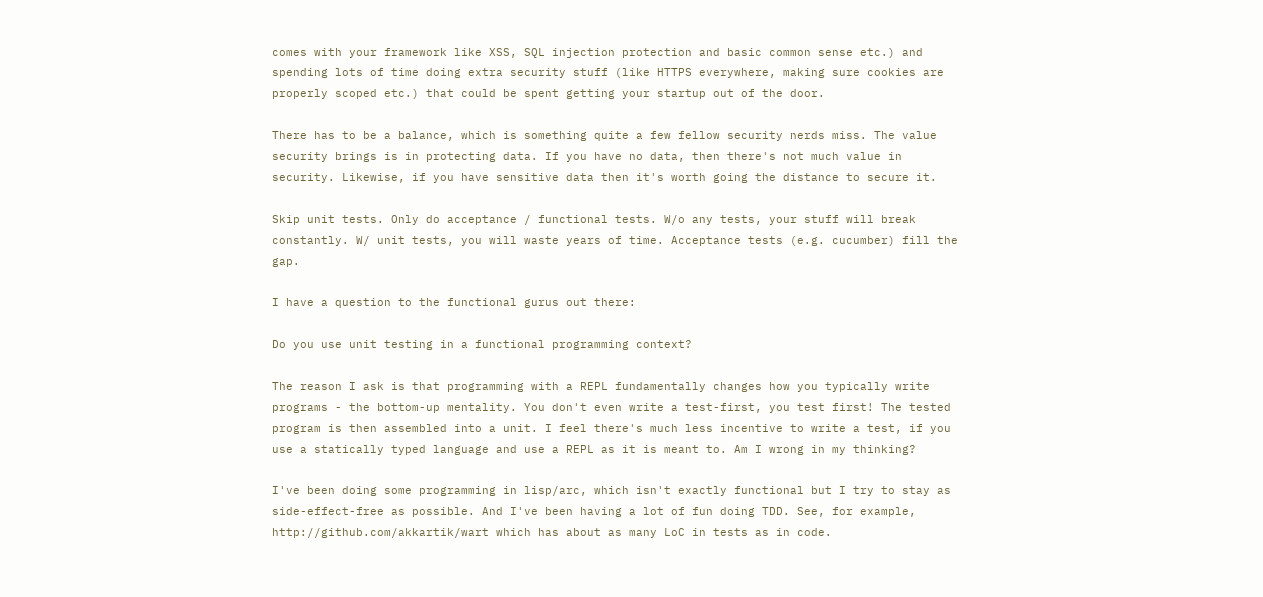comes with your framework like XSS, SQL injection protection and basic common sense etc.) and spending lots of time doing extra security stuff (like HTTPS everywhere, making sure cookies are properly scoped etc.) that could be spent getting your startup out of the door.

There has to be a balance, which is something quite a few fellow security nerds miss. The value security brings is in protecting data. If you have no data, then there's not much value in security. Likewise, if you have sensitive data then it's worth going the distance to secure it.

Skip unit tests. Only do acceptance / functional tests. W/o any tests, your stuff will break constantly. W/ unit tests, you will waste years of time. Acceptance tests (e.g. cucumber) fill the gap.

I have a question to the functional gurus out there:

Do you use unit testing in a functional programming context?

The reason I ask is that programming with a REPL fundamentally changes how you typically write programs - the bottom-up mentality. You don't even write a test-first, you test first! The tested program is then assembled into a unit. I feel there's much less incentive to write a test, if you use a statically typed language and use a REPL as it is meant to. Am I wrong in my thinking?

I've been doing some programming in lisp/arc, which isn't exactly functional but I try to stay as side-effect-free as possible. And I've been having a lot of fun doing TDD. See, for example, http://github.com/akkartik/wart which has about as many LoC in tests as in code.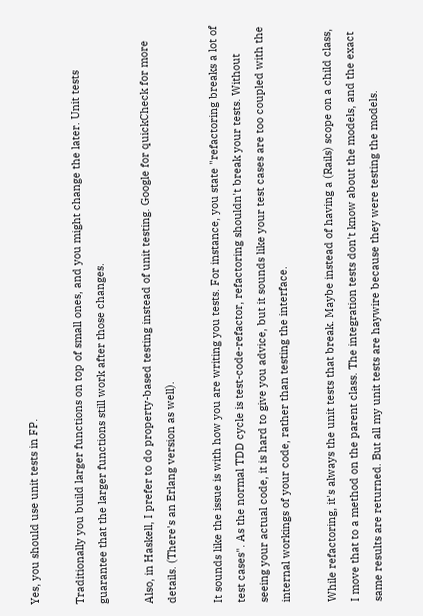Yes, you should use unit tests in FP.

Traditionally you build larger functions on top of small ones, and you might change the later. Unit tests guarantee that the larger functions still work after those changes.

Also, in Haskell, I prefer to do property-based testing instead of unit testing. Google for quickCheck for more details. (There's an Erlang version as well).

It sounds like the issue is with how you are writing you tests. For instance, you state "refactoring breaks a lot of test cases". As the normal TDD cycle is test-code-refactor, refactoring shouldn't break your tests. Without seeing your actual code, it is hard to give you advice, but it sounds like your test cases are too coupled with the internal workings of your code, rather than testing the interface.

While refactoring, it's always the unit tests that break. Maybe instead of having a (Rails) scope on a child class, I move that to a method on the parent class. The integration tests don't know about the models, and the exact same results are returned. But all my unit tests are haywire because they were testing the models.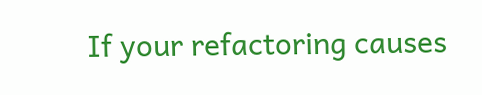If your refactoring causes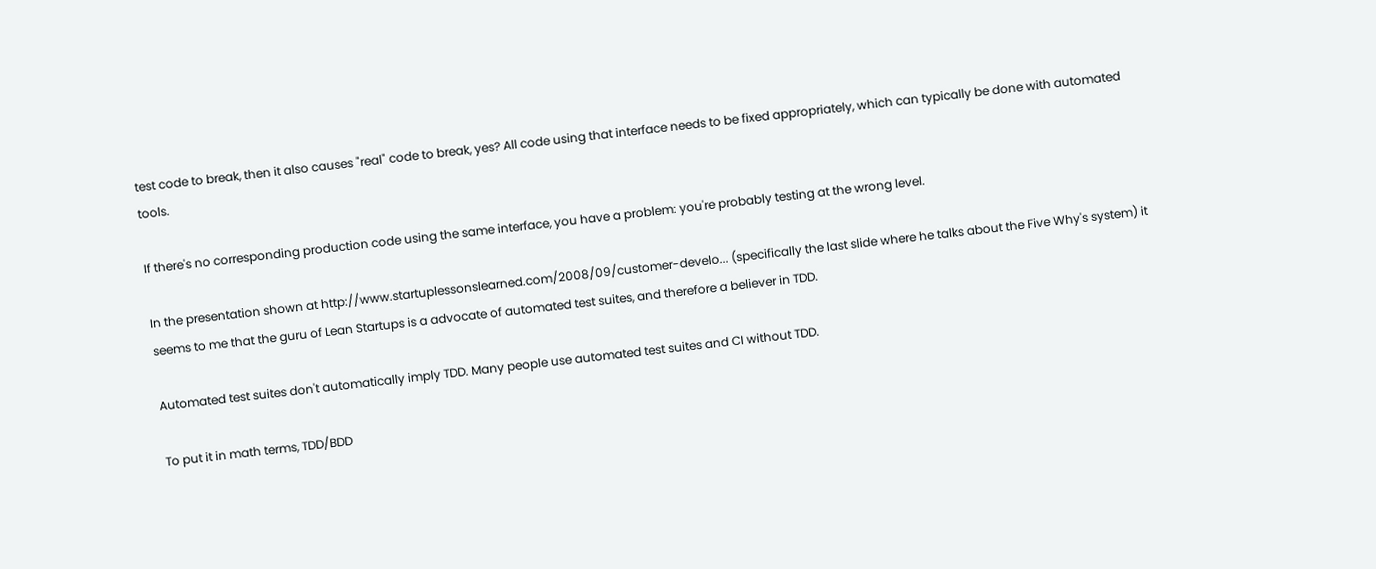test code to break, then it also causes "real" code to break, yes? All code using that interface needs to be fixed appropriately, which can typically be done with automated tools.

If there's no corresponding production code using the same interface, you have a problem: you're probably testing at the wrong level.

In the presentation shown at http://www.startuplessonslearned.com/2008/09/customer-develo... (specifically the last slide where he talks about the Five Why's system) it seems to me that the guru of Lean Startups is a advocate of automated test suites, and therefore a believer in TDD.

Automated test suites don't automatically imply TDD. Many people use automated test suites and CI without TDD.

To put it in math terms, TDD/BDD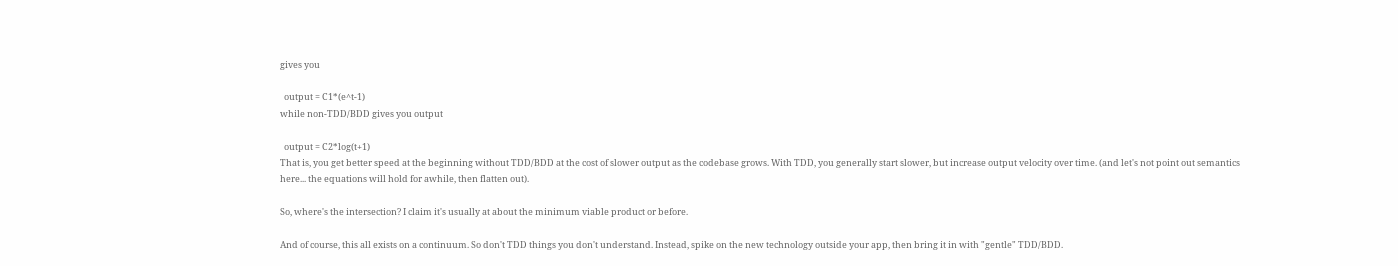gives you

  output = C1*(e^t-1)
while non-TDD/BDD gives you output

  output = C2*log(t+1)
That is, you get better speed at the beginning without TDD/BDD at the cost of slower output as the codebase grows. With TDD, you generally start slower, but increase output velocity over time. (and let's not point out semantics here... the equations will hold for awhile, then flatten out).

So, where's the intersection? I claim it's usually at about the minimum viable product or before.

And of course, this all exists on a continuum. So don't TDD things you don't understand. Instead, spike on the new technology outside your app, then bring it in with "gentle" TDD/BDD.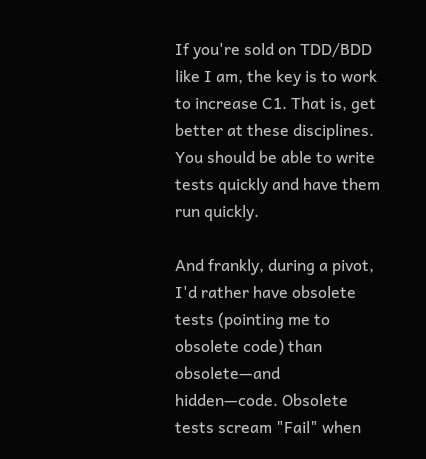If you're sold on TDD/BDD like I am, the key is to work to increase C1. That is, get better at these disciplines. You should be able to write tests quickly and have them run quickly.

And frankly, during a pivot, I'd rather have obsolete tests (pointing me to obsolete code) than obsolete—and hidden—code. Obsolete tests scream "Fail" when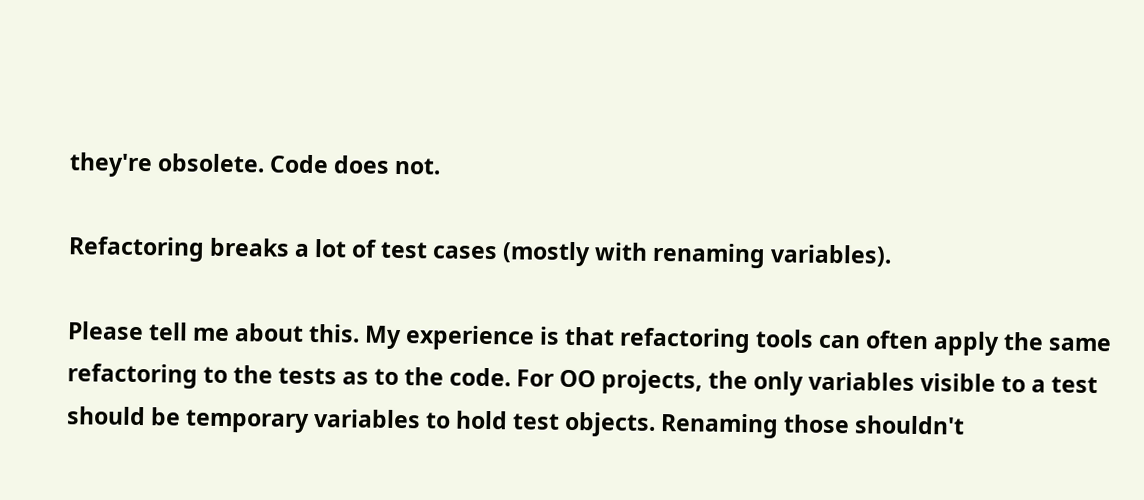they're obsolete. Code does not.

Refactoring breaks a lot of test cases (mostly with renaming variables).

Please tell me about this. My experience is that refactoring tools can often apply the same refactoring to the tests as to the code. For OO projects, the only variables visible to a test should be temporary variables to hold test objects. Renaming those shouldn't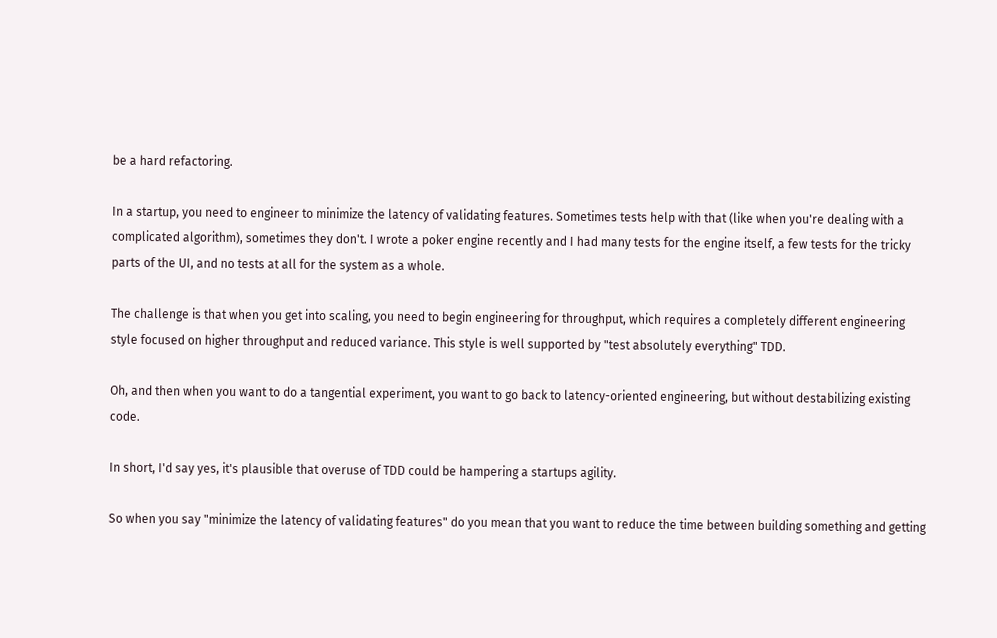be a hard refactoring.

In a startup, you need to engineer to minimize the latency of validating features. Sometimes tests help with that (like when you're dealing with a complicated algorithm), sometimes they don't. I wrote a poker engine recently and I had many tests for the engine itself, a few tests for the tricky parts of the UI, and no tests at all for the system as a whole.

The challenge is that when you get into scaling, you need to begin engineering for throughput, which requires a completely different engineering style focused on higher throughput and reduced variance. This style is well supported by "test absolutely everything" TDD.

Oh, and then when you want to do a tangential experiment, you want to go back to latency-oriented engineering, but without destabilizing existing code.

In short, I'd say yes, it's plausible that overuse of TDD could be hampering a startups agility.

So when you say "minimize the latency of validating features" do you mean that you want to reduce the time between building something and getting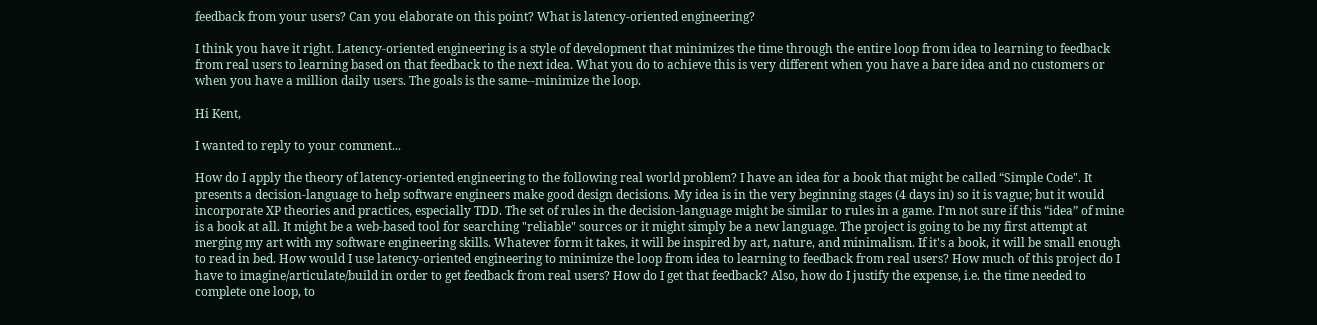feedback from your users? Can you elaborate on this point? What is latency-oriented engineering?

I think you have it right. Latency-oriented engineering is a style of development that minimizes the time through the entire loop from idea to learning to feedback from real users to learning based on that feedback to the next idea. What you do to achieve this is very different when you have a bare idea and no customers or when you have a million daily users. The goals is the same--minimize the loop.

Hi Kent,

I wanted to reply to your comment...

How do I apply the theory of latency-oriented engineering to the following real world problem? I have an idea for a book that might be called “Simple Code". It presents a decision-language to help software engineers make good design decisions. My idea is in the very beginning stages (4 days in) so it is vague; but it would incorporate XP theories and practices, especially TDD. The set of rules in the decision-language might be similar to rules in a game. I’m not sure if this “idea” of mine is a book at all. It might be a web-based tool for searching "reliable" sources or it might simply be a new language. The project is going to be my first attempt at merging my art with my software engineering skills. Whatever form it takes, it will be inspired by art, nature, and minimalism. If it's a book, it will be small enough to read in bed. How would I use latency-oriented engineering to minimize the loop from idea to learning to feedback from real users? How much of this project do I have to imagine/articulate/build in order to get feedback from real users? How do I get that feedback? Also, how do I justify the expense, i.e. the time needed to complete one loop, to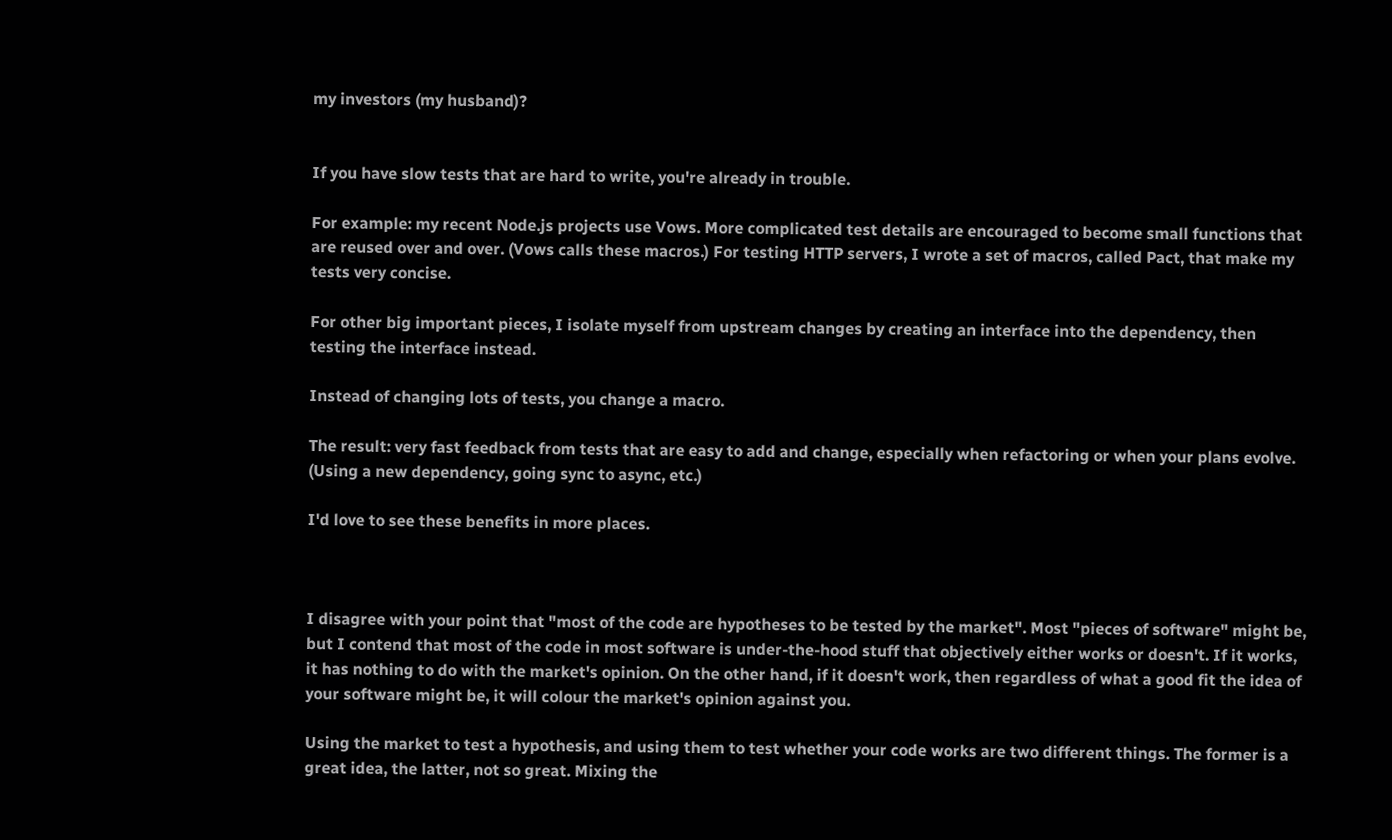my investors (my husband)?


If you have slow tests that are hard to write, you're already in trouble.

For example: my recent Node.js projects use Vows. More complicated test details are encouraged to become small functions that are reused over and over. (Vows calls these macros.) For testing HTTP servers, I wrote a set of macros, called Pact, that make my tests very concise.

For other big important pieces, I isolate myself from upstream changes by creating an interface into the dependency, then testing the interface instead.

Instead of changing lots of tests, you change a macro.

The result: very fast feedback from tests that are easy to add and change, especially when refactoring or when your plans evolve. (Using a new dependency, going sync to async, etc.)

I'd love to see these benefits in more places.



I disagree with your point that "most of the code are hypotheses to be tested by the market". Most "pieces of software" might be, but I contend that most of the code in most software is under-the-hood stuff that objectively either works or doesn't. If it works, it has nothing to do with the market's opinion. On the other hand, if it doesn't work, then regardless of what a good fit the idea of your software might be, it will colour the market's opinion against you.

Using the market to test a hypothesis, and using them to test whether your code works are two different things. The former is a great idea, the latter, not so great. Mixing the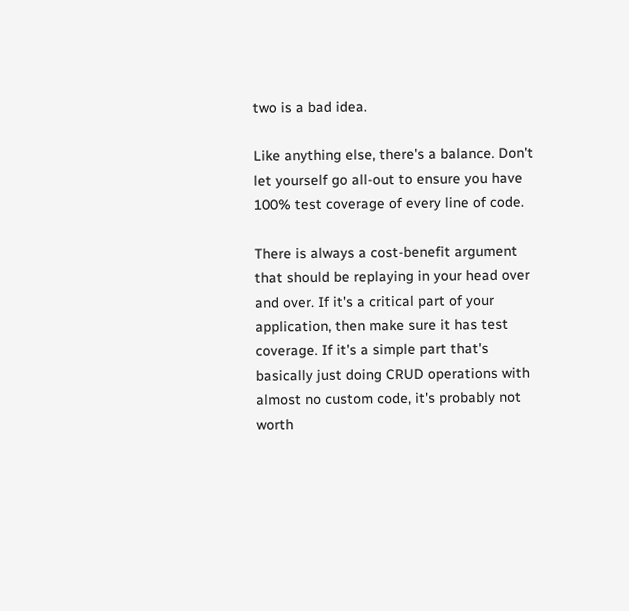two is a bad idea.

Like anything else, there's a balance. Don't let yourself go all-out to ensure you have 100% test coverage of every line of code.

There is always a cost-benefit argument that should be replaying in your head over and over. If it's a critical part of your application, then make sure it has test coverage. If it's a simple part that's basically just doing CRUD operations with almost no custom code, it's probably not worth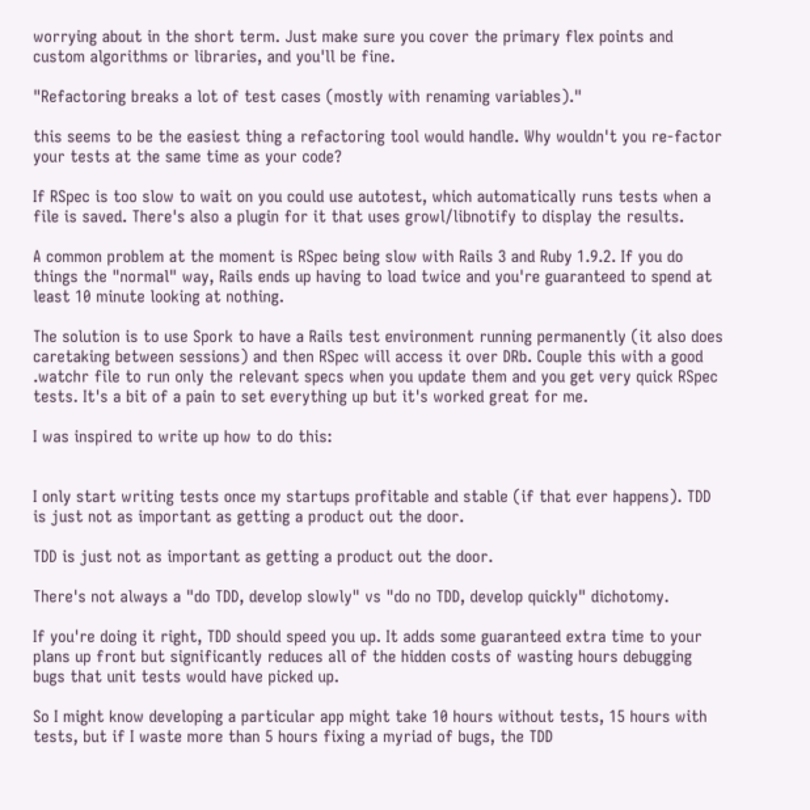worrying about in the short term. Just make sure you cover the primary flex points and custom algorithms or libraries, and you'll be fine.

"Refactoring breaks a lot of test cases (mostly with renaming variables)."

this seems to be the easiest thing a refactoring tool would handle. Why wouldn't you re-factor your tests at the same time as your code?

If RSpec is too slow to wait on you could use autotest, which automatically runs tests when a file is saved. There's also a plugin for it that uses growl/libnotify to display the results.

A common problem at the moment is RSpec being slow with Rails 3 and Ruby 1.9.2. If you do things the "normal" way, Rails ends up having to load twice and you're guaranteed to spend at least 10 minute looking at nothing.

The solution is to use Spork to have a Rails test environment running permanently (it also does caretaking between sessions) and then RSpec will access it over DRb. Couple this with a good .watchr file to run only the relevant specs when you update them and you get very quick RSpec tests. It's a bit of a pain to set everything up but it's worked great for me.

I was inspired to write up how to do this:


I only start writing tests once my startups profitable and stable (if that ever happens). TDD is just not as important as getting a product out the door.

TDD is just not as important as getting a product out the door.

There's not always a "do TDD, develop slowly" vs "do no TDD, develop quickly" dichotomy.

If you're doing it right, TDD should speed you up. It adds some guaranteed extra time to your plans up front but significantly reduces all of the hidden costs of wasting hours debugging bugs that unit tests would have picked up.

So I might know developing a particular app might take 10 hours without tests, 15 hours with tests, but if I waste more than 5 hours fixing a myriad of bugs, the TDD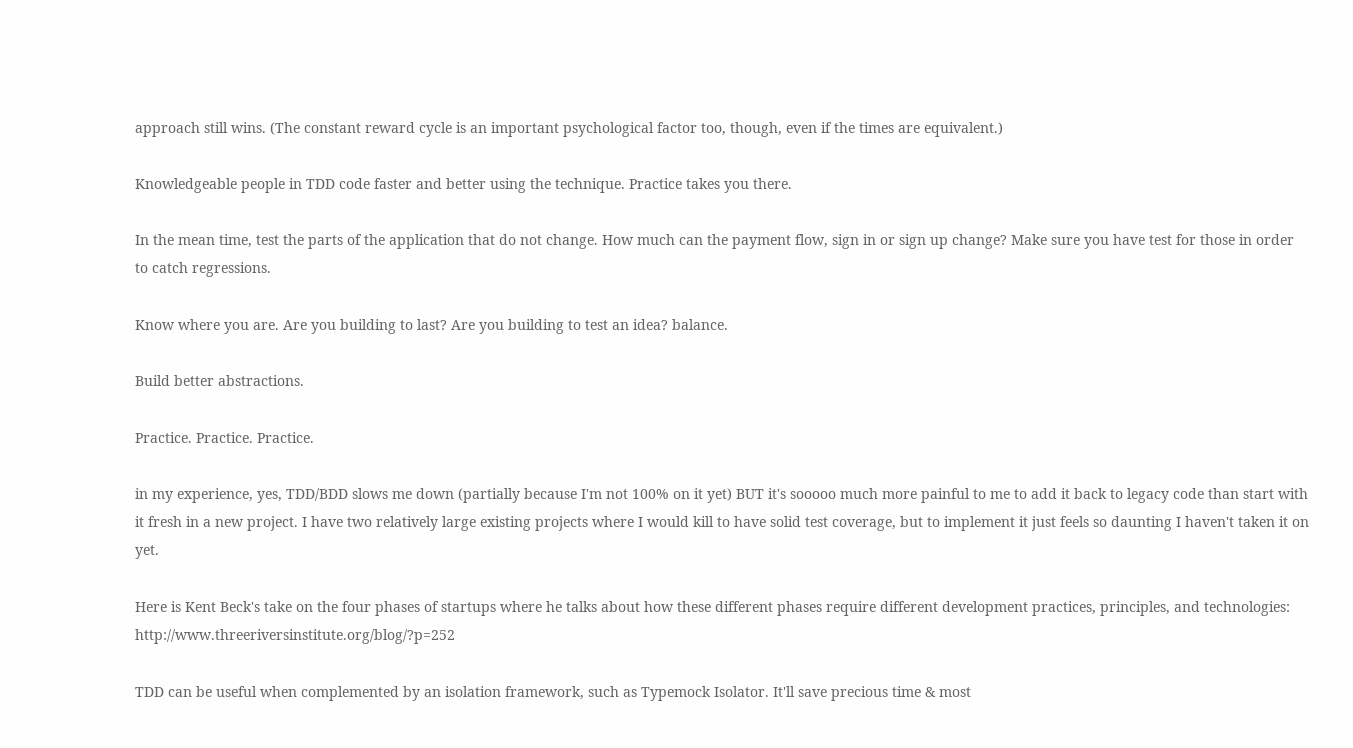approach still wins. (The constant reward cycle is an important psychological factor too, though, even if the times are equivalent.)

Knowledgeable people in TDD code faster and better using the technique. Practice takes you there.

In the mean time, test the parts of the application that do not change. How much can the payment flow, sign in or sign up change? Make sure you have test for those in order to catch regressions.

Know where you are. Are you building to last? Are you building to test an idea? balance.

Build better abstractions.

Practice. Practice. Practice.

in my experience, yes, TDD/BDD slows me down (partially because I'm not 100% on it yet) BUT it's sooooo much more painful to me to add it back to legacy code than start with it fresh in a new project. I have two relatively large existing projects where I would kill to have solid test coverage, but to implement it just feels so daunting I haven't taken it on yet.

Here is Kent Beck's take on the four phases of startups where he talks about how these different phases require different development practices, principles, and technologies: http://www.threeriversinstitute.org/blog/?p=252

TDD can be useful when complemented by an isolation framework, such as Typemock Isolator. It'll save precious time & most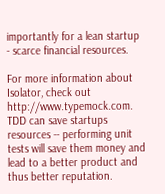importantly for a lean startup - scarce financial resources.

For more information about Isolator, check out http://www.typemock.com. TDD can save startups resources -- performing unit tests will save them money and lead to a better product and thus better reputation.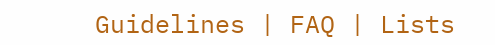Guidelines | FAQ | Lists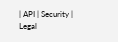| API | Security | Legal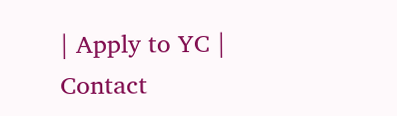| Apply to YC | Contact